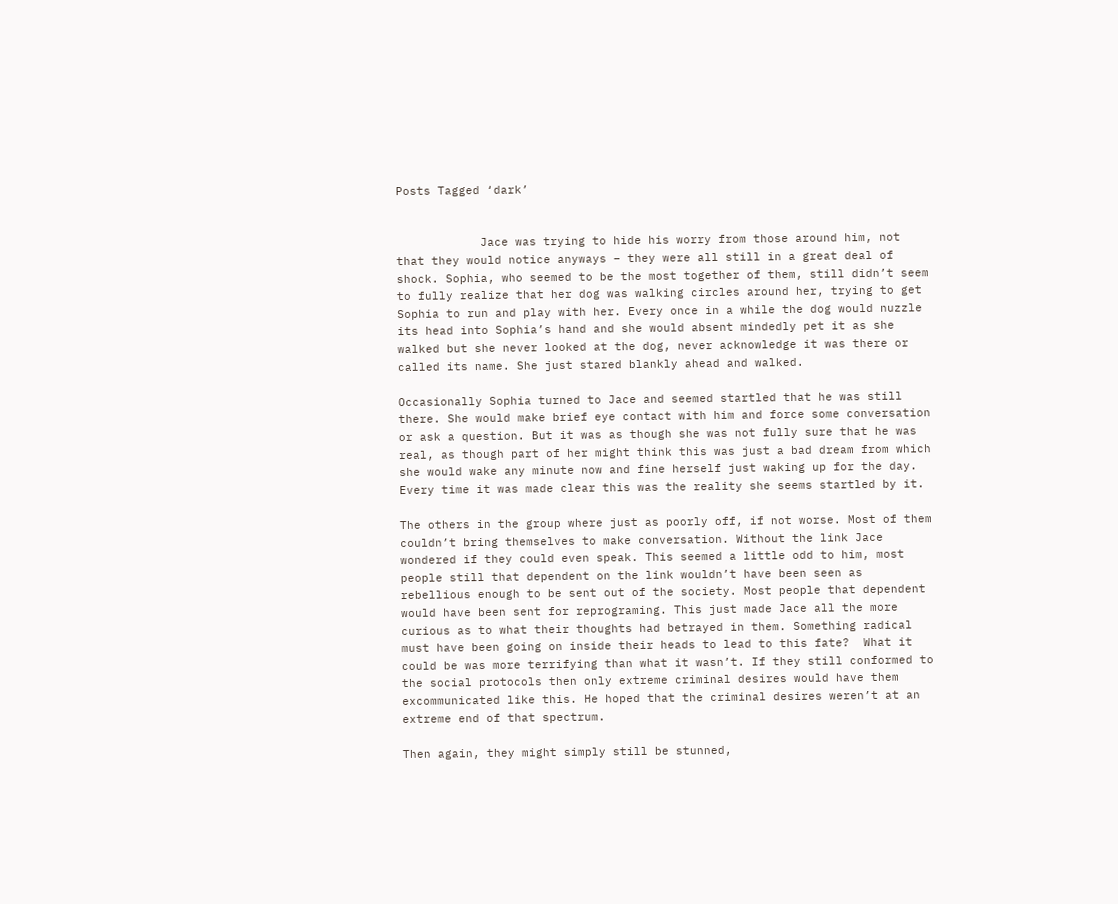Posts Tagged ‘dark’


            Jace was trying to hide his worry from those around him, not that they would notice anyways – they were all still in a great deal of shock. Sophia, who seemed to be the most together of them, still didn’t seem to fully realize that her dog was walking circles around her, trying to get Sophia to run and play with her. Every once in a while the dog would nuzzle its head into Sophia’s hand and she would absent mindedly pet it as she walked but she never looked at the dog, never acknowledge it was there or called its name. She just stared blankly ahead and walked.

Occasionally Sophia turned to Jace and seemed startled that he was still there. She would make brief eye contact with him and force some conversation or ask a question. But it was as though she was not fully sure that he was real, as though part of her might think this was just a bad dream from which she would wake any minute now and fine herself just waking up for the day. Every time it was made clear this was the reality she seems startled by it.

The others in the group where just as poorly off, if not worse. Most of them couldn’t bring themselves to make conversation. Without the link Jace wondered if they could even speak. This seemed a little odd to him, most people still that dependent on the link wouldn’t have been seen as rebellious enough to be sent out of the society. Most people that dependent would have been sent for reprograming. This just made Jace all the more curious as to what their thoughts had betrayed in them. Something radical must have been going on inside their heads to lead to this fate?  What it could be was more terrifying than what it wasn’t. If they still conformed to the social protocols then only extreme criminal desires would have them excommunicated like this. He hoped that the criminal desires weren’t at an extreme end of that spectrum.

Then again, they might simply still be stunned,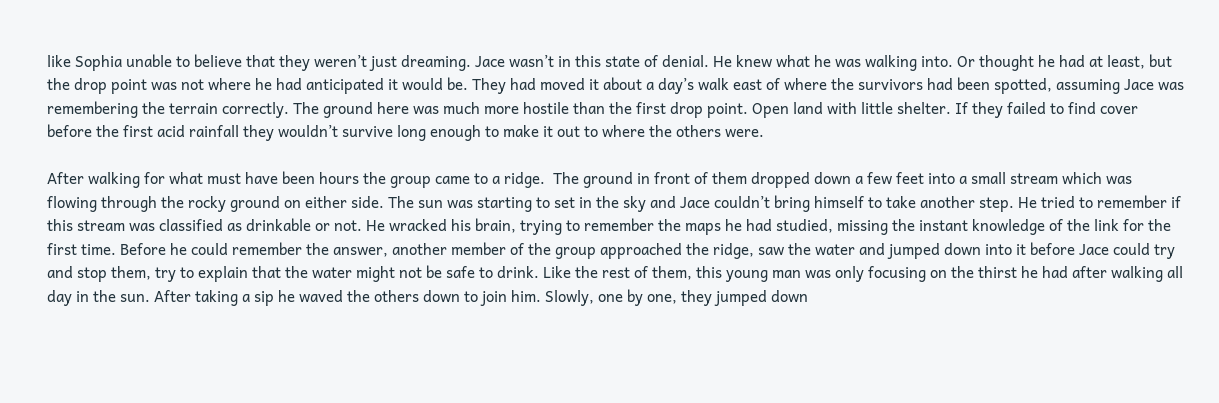like Sophia unable to believe that they weren’t just dreaming. Jace wasn’t in this state of denial. He knew what he was walking into. Or thought he had at least, but the drop point was not where he had anticipated it would be. They had moved it about a day’s walk east of where the survivors had been spotted, assuming Jace was remembering the terrain correctly. The ground here was much more hostile than the first drop point. Open land with little shelter. If they failed to find cover before the first acid rainfall they wouldn’t survive long enough to make it out to where the others were.

After walking for what must have been hours the group came to a ridge.  The ground in front of them dropped down a few feet into a small stream which was flowing through the rocky ground on either side. The sun was starting to set in the sky and Jace couldn’t bring himself to take another step. He tried to remember if this stream was classified as drinkable or not. He wracked his brain, trying to remember the maps he had studied, missing the instant knowledge of the link for the first time. Before he could remember the answer, another member of the group approached the ridge, saw the water and jumped down into it before Jace could try and stop them, try to explain that the water might not be safe to drink. Like the rest of them, this young man was only focusing on the thirst he had after walking all day in the sun. After taking a sip he waved the others down to join him. Slowly, one by one, they jumped down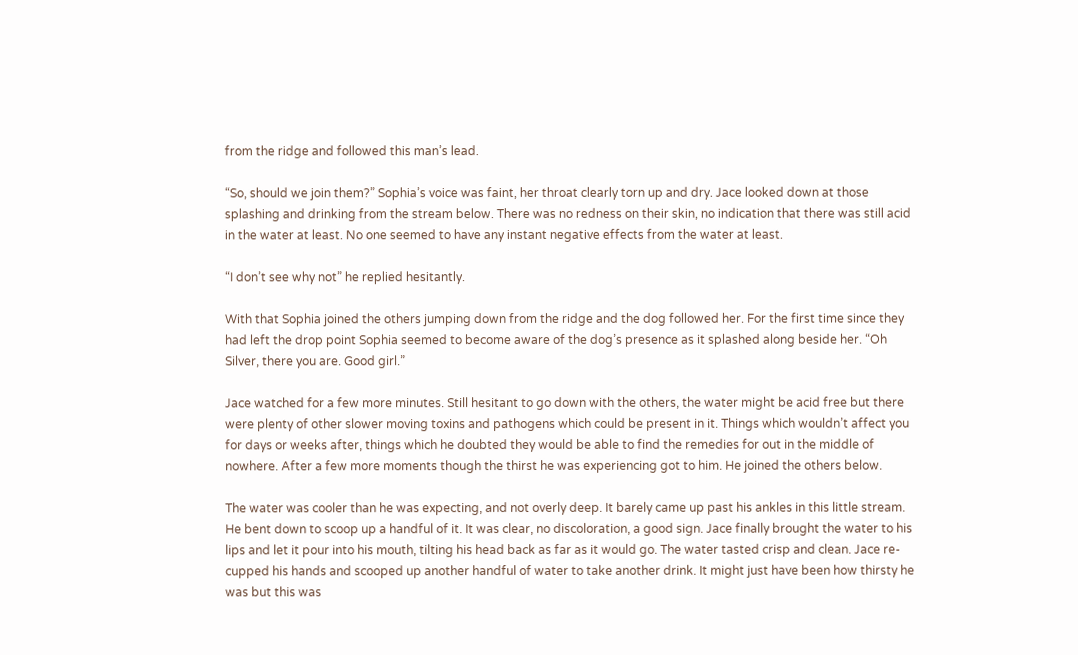from the ridge and followed this man’s lead.

“So, should we join them?” Sophia’s voice was faint, her throat clearly torn up and dry. Jace looked down at those splashing and drinking from the stream below. There was no redness on their skin, no indication that there was still acid in the water at least. No one seemed to have any instant negative effects from the water at least.

“I don’t see why not” he replied hesitantly.

With that Sophia joined the others jumping down from the ridge and the dog followed her. For the first time since they had left the drop point Sophia seemed to become aware of the dog’s presence as it splashed along beside her. “Oh Silver, there you are. Good girl.”

Jace watched for a few more minutes. Still hesitant to go down with the others, the water might be acid free but there were plenty of other slower moving toxins and pathogens which could be present in it. Things which wouldn’t affect you for days or weeks after, things which he doubted they would be able to find the remedies for out in the middle of nowhere. After a few more moments though the thirst he was experiencing got to him. He joined the others below.

The water was cooler than he was expecting, and not overly deep. It barely came up past his ankles in this little stream. He bent down to scoop up a handful of it. It was clear, no discoloration, a good sign. Jace finally brought the water to his lips and let it pour into his mouth, tilting his head back as far as it would go. The water tasted crisp and clean. Jace re-cupped his hands and scooped up another handful of water to take another drink. It might just have been how thirsty he was but this was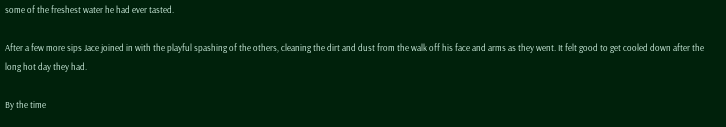some of the freshest water he had ever tasted.

After a few more sips Jace joined in with the playful spashing of the others, cleaning the dirt and dust from the walk off his face and arms as they went. It felt good to get cooled down after the long hot day they had.

By the time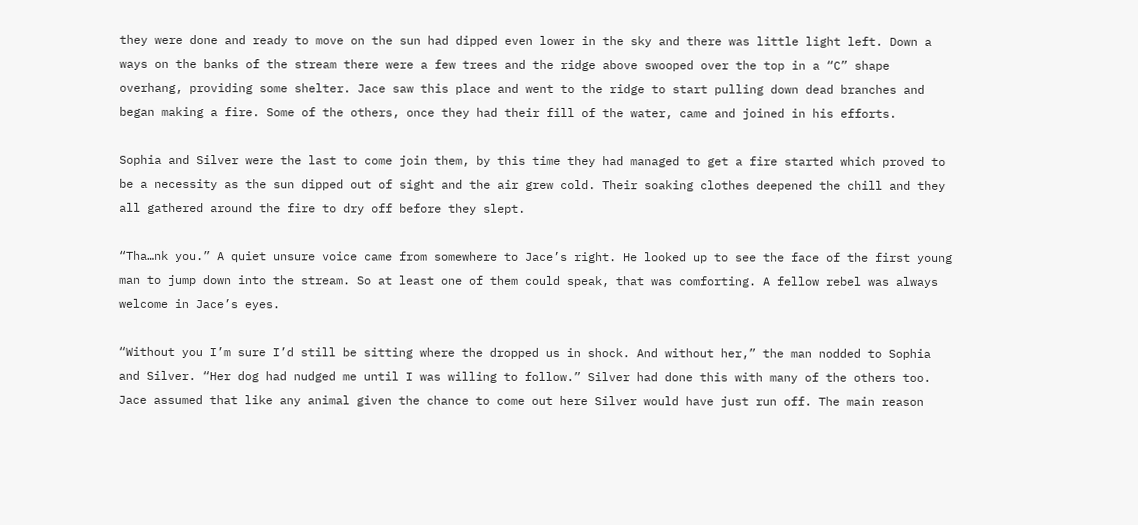they were done and ready to move on the sun had dipped even lower in the sky and there was little light left. Down a ways on the banks of the stream there were a few trees and the ridge above swooped over the top in a “C” shape overhang, providing some shelter. Jace saw this place and went to the ridge to start pulling down dead branches and began making a fire. Some of the others, once they had their fill of the water, came and joined in his efforts.

Sophia and Silver were the last to come join them, by this time they had managed to get a fire started which proved to be a necessity as the sun dipped out of sight and the air grew cold. Their soaking clothes deepened the chill and they all gathered around the fire to dry off before they slept.

“Tha…nk you.” A quiet unsure voice came from somewhere to Jace’s right. He looked up to see the face of the first young man to jump down into the stream. So at least one of them could speak, that was comforting. A fellow rebel was always welcome in Jace’s eyes.

“Without you I’m sure I’d still be sitting where the dropped us in shock. And without her,” the man nodded to Sophia and Silver. “Her dog had nudged me until I was willing to follow.” Silver had done this with many of the others too. Jace assumed that like any animal given the chance to come out here Silver would have just run off. The main reason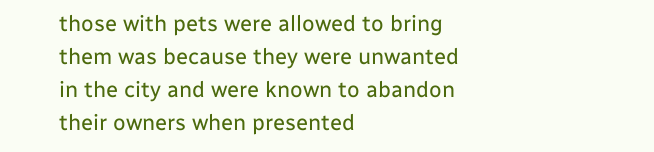those with pets were allowed to bring them was because they were unwanted in the city and were known to abandon their owners when presented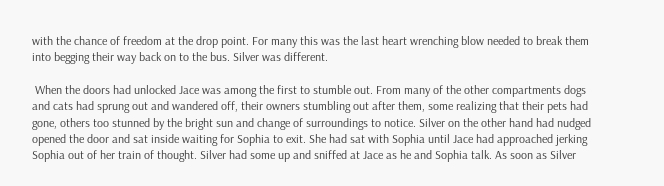with the chance of freedom at the drop point. For many this was the last heart wrenching blow needed to break them into begging their way back on to the bus. Silver was different.

 When the doors had unlocked Jace was among the first to stumble out. From many of the other compartments dogs and cats had sprung out and wandered off, their owners stumbling out after them, some realizing that their pets had gone, others too stunned by the bright sun and change of surroundings to notice. Silver on the other hand had nudged opened the door and sat inside waiting for Sophia to exit. She had sat with Sophia until Jace had approached jerking Sophia out of her train of thought. Silver had some up and sniffed at Jace as he and Sophia talk. As soon as Silver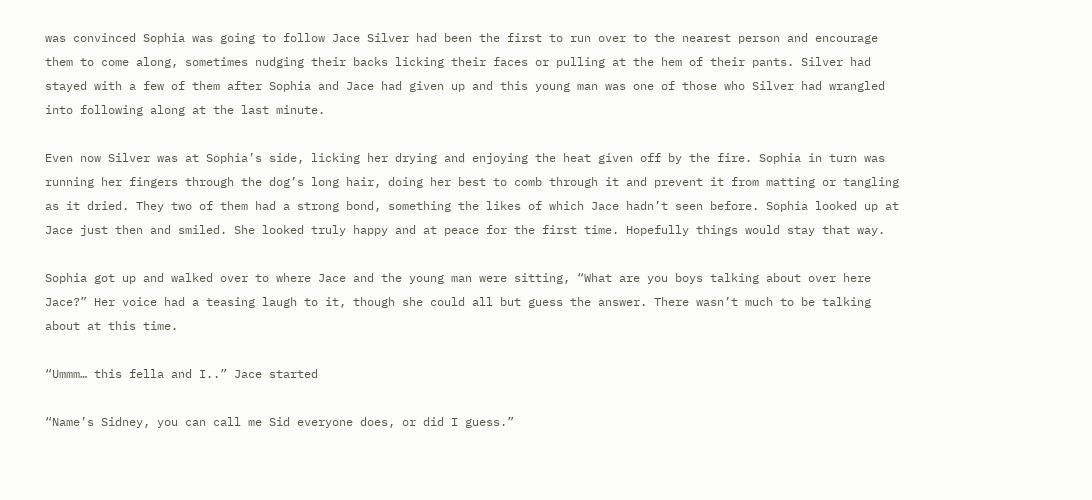was convinced Sophia was going to follow Jace Silver had been the first to run over to the nearest person and encourage them to come along, sometimes nudging their backs licking their faces or pulling at the hem of their pants. Silver had stayed with a few of them after Sophia and Jace had given up and this young man was one of those who Silver had wrangled into following along at the last minute.

Even now Silver was at Sophia’s side, licking her drying and enjoying the heat given off by the fire. Sophia in turn was running her fingers through the dog’s long hair, doing her best to comb through it and prevent it from matting or tangling as it dried. They two of them had a strong bond, something the likes of which Jace hadn’t seen before. Sophia looked up at Jace just then and smiled. She looked truly happy and at peace for the first time. Hopefully things would stay that way.

Sophia got up and walked over to where Jace and the young man were sitting, “What are you boys talking about over here Jace?” Her voice had a teasing laugh to it, though she could all but guess the answer. There wasn’t much to be talking about at this time.

“Ummm… this fella and I..” Jace started

“Name’s Sidney, you can call me Sid everyone does, or did I guess.”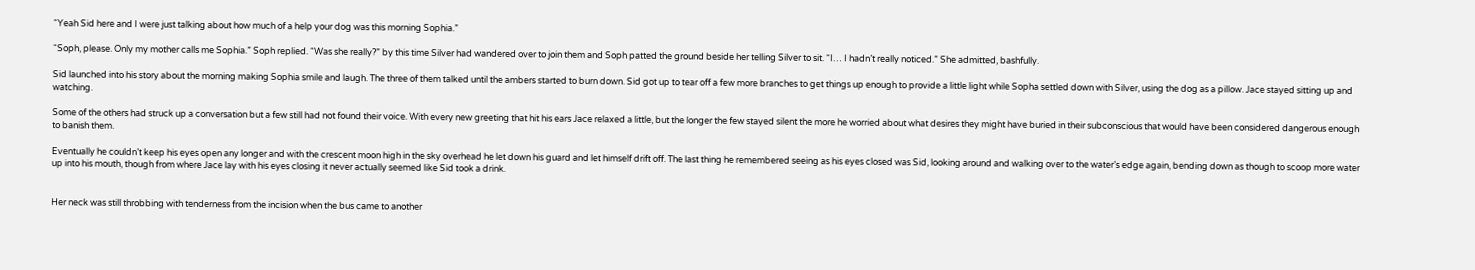“Yeah Sid here and I were just talking about how much of a help your dog was this morning Sophia.”

“Soph, please. Only my mother calls me Sophia.” Soph replied. “Was she really?” by this time Silver had wandered over to join them and Soph patted the ground beside her telling Silver to sit. “I… I hadn’t really noticed.” She admitted, bashfully.

Sid launched into his story about the morning making Sophia smile and laugh. The three of them talked until the ambers started to burn down. Sid got up to tear off a few more branches to get things up enough to provide a little light while Sopha settled down with Silver, using the dog as a pillow. Jace stayed sitting up and watching.

Some of the others had struck up a conversation but a few still had not found their voice. With every new greeting that hit his ears Jace relaxed a little, but the longer the few stayed silent the more he worried about what desires they might have buried in their subconscious that would have been considered dangerous enough to banish them.

Eventually he couldn’t keep his eyes open any longer and with the crescent moon high in the sky overhead he let down his guard and let himself drift off. The last thing he remembered seeing as his eyes closed was Sid, looking around and walking over to the water’s edge again, bending down as though to scoop more water up into his mouth, though from where Jace lay with his eyes closing it never actually seemed like Sid took a drink.


Her neck was still throbbing with tenderness from the incision when the bus came to another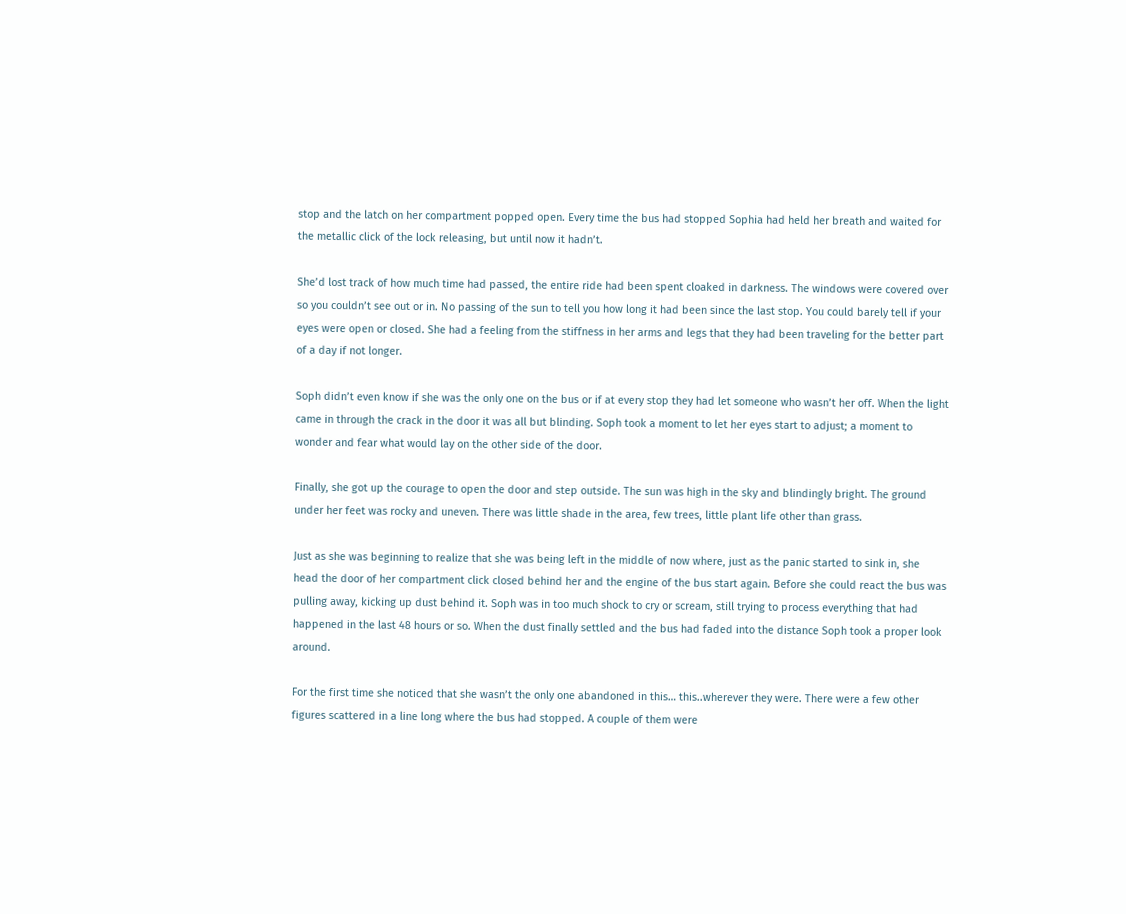stop and the latch on her compartment popped open. Every time the bus had stopped Sophia had held her breath and waited for the metallic click of the lock releasing, but until now it hadn’t.

She’d lost track of how much time had passed, the entire ride had been spent cloaked in darkness. The windows were covered over so you couldn’t see out or in. No passing of the sun to tell you how long it had been since the last stop. You could barely tell if your eyes were open or closed. She had a feeling from the stiffness in her arms and legs that they had been traveling for the better part of a day if not longer.

Soph didn’t even know if she was the only one on the bus or if at every stop they had let someone who wasn’t her off. When the light came in through the crack in the door it was all but blinding. Soph took a moment to let her eyes start to adjust; a moment to wonder and fear what would lay on the other side of the door.

Finally, she got up the courage to open the door and step outside. The sun was high in the sky and blindingly bright. The ground under her feet was rocky and uneven. There was little shade in the area, few trees, little plant life other than grass.

Just as she was beginning to realize that she was being left in the middle of now where, just as the panic started to sink in, she head the door of her compartment click closed behind her and the engine of the bus start again. Before she could react the bus was pulling away, kicking up dust behind it. Soph was in too much shock to cry or scream, still trying to process everything that had happened in the last 48 hours or so. When the dust finally settled and the bus had faded into the distance Soph took a proper look around.

For the first time she noticed that she wasn’t the only one abandoned in this… this..wherever they were. There were a few other figures scattered in a line long where the bus had stopped. A couple of them were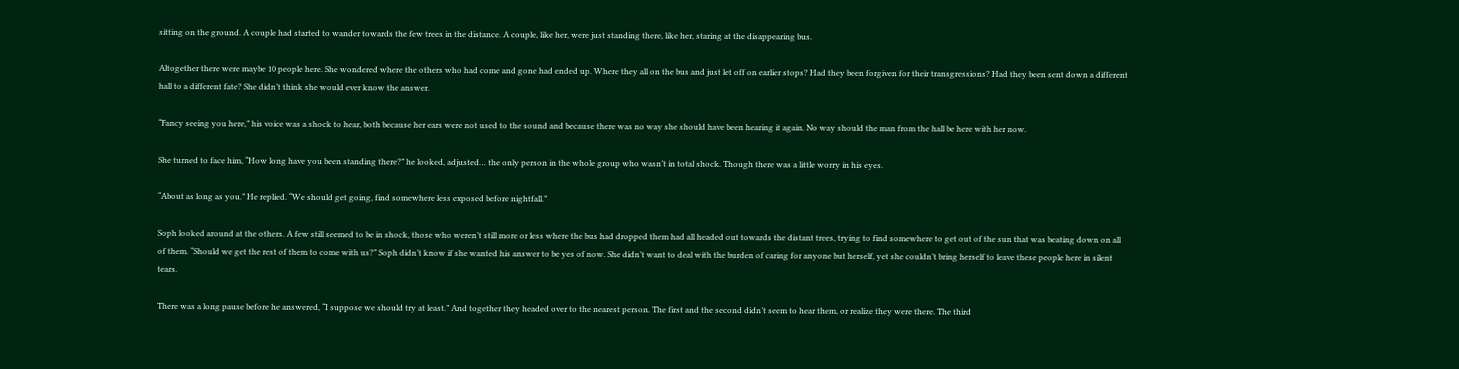sitting on the ground. A couple had started to wander towards the few trees in the distance. A couple, like her, were just standing there, like her, staring at the disappearing bus.

Altogether there were maybe 10 people here. She wondered where the others who had come and gone had ended up. Where they all on the bus and just let off on earlier stops? Had they been forgiven for their transgressions? Had they been sent down a different hall to a different fate? She didn’t think she would ever know the answer.

“Fancy seeing you here,” his voice was a shock to hear, both because her ears were not used to the sound and because there was no way she should have been hearing it again. No way should the man from the hall be here with her now.

She turned to face him, “How long have you been standing there?” he looked, adjusted… the only person in the whole group who wasn’t in total shock. Though there was a little worry in his eyes.

“About as long as you.” He replied. “We should get going, find somewhere less exposed before nightfall.”

Soph looked around at the others. A few still seemed to be in shock, those who weren’t still more or less where the bus had dropped them had all headed out towards the distant trees, trying to find somewhere to get out of the sun that was beating down on all of them. “Should we get the rest of them to come with us?” Soph didn’t know if she wanted his answer to be yes of now. She didn’t want to deal with the burden of caring for anyone but herself, yet she couldn’t bring herself to leave these people here in silent tears.

There was a long pause before he answered, “I suppose we should try at least.” And together they headed over to the nearest person. The first and the second didn’t seem to hear them, or realize they were there. The third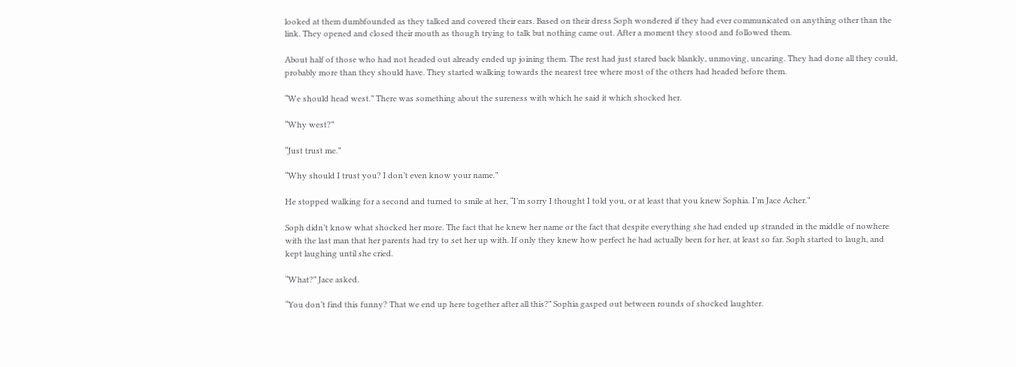looked at them dumbfounded as they talked and covered their ears. Based on their dress Soph wondered if they had ever communicated on anything other than the link. They opened and closed their mouth as though trying to talk but nothing came out. After a moment they stood and followed them.

About half of those who had not headed out already ended up joining them. The rest had just stared back blankly, unmoving, uncaring. They had done all they could, probably more than they should have. They started walking towards the nearest tree where most of the others had headed before them.

“We should head west.” There was something about the sureness with which he said it which shocked her.

“Why west?”

“Just trust me.”

“Why should I trust you? I don’t even know your name.”

He stopped walking for a second and turned to smile at her, “I’m sorry I thought I told you, or at least that you knew Sophia. I’m Jace Acher.”

Soph didn’t know what shocked her more. The fact that he knew her name or the fact that despite everything she had ended up stranded in the middle of nowhere with the last man that her parents had try to set her up with. If only they knew how perfect he had actually been for her, at least so far. Soph started to laugh, and kept laughing until she cried.

“What?” Jace asked.

“You don’t find this funny? That we end up here together after all this?” Sophia gasped out between rounds of shocked laughter.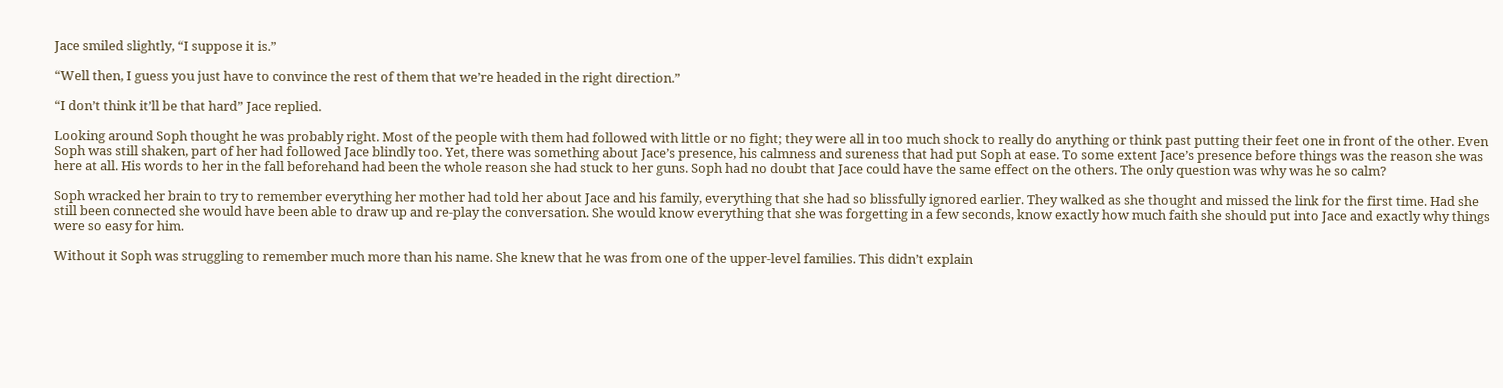Jace smiled slightly, “I suppose it is.”

“Well then, I guess you just have to convince the rest of them that we’re headed in the right direction.”

“I don’t think it’ll be that hard” Jace replied.

Looking around Soph thought he was probably right. Most of the people with them had followed with little or no fight; they were all in too much shock to really do anything or think past putting their feet one in front of the other. Even Soph was still shaken, part of her had followed Jace blindly too. Yet, there was something about Jace’s presence, his calmness and sureness that had put Soph at ease. To some extent Jace’s presence before things was the reason she was here at all. His words to her in the fall beforehand had been the whole reason she had stuck to her guns. Soph had no doubt that Jace could have the same effect on the others. The only question was why was he so calm?

Soph wracked her brain to try to remember everything her mother had told her about Jace and his family, everything that she had so blissfully ignored earlier. They walked as she thought and missed the link for the first time. Had she still been connected she would have been able to draw up and re-play the conversation. She would know everything that she was forgetting in a few seconds, know exactly how much faith she should put into Jace and exactly why things were so easy for him.

Without it Soph was struggling to remember much more than his name. She knew that he was from one of the upper-level families. This didn’t explain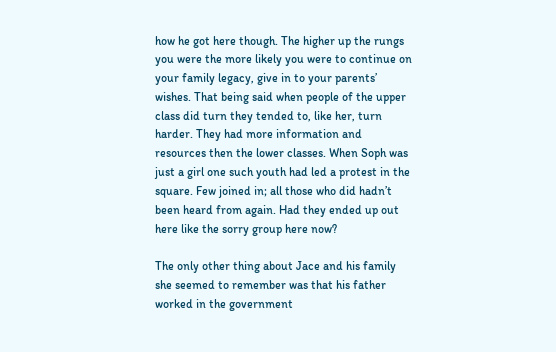how he got here though. The higher up the rungs you were the more likely you were to continue on your family legacy, give in to your parents’ wishes. That being said when people of the upper class did turn they tended to, like her, turn harder. They had more information and resources then the lower classes. When Soph was just a girl one such youth had led a protest in the square. Few joined in; all those who did hadn’t been heard from again. Had they ended up out here like the sorry group here now?

The only other thing about Jace and his family she seemed to remember was that his father worked in the government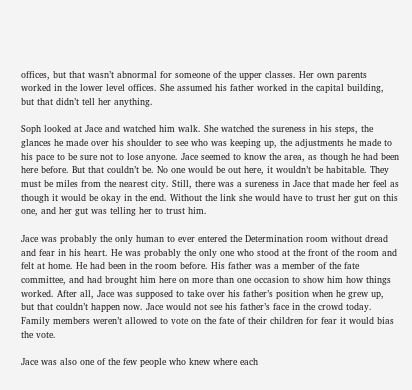offices, but that wasn’t abnormal for someone of the upper classes. Her own parents worked in the lower level offices. She assumed his father worked in the capital building, but that didn’t tell her anything.

Soph looked at Jace and watched him walk. She watched the sureness in his steps, the glances he made over his shoulder to see who was keeping up, the adjustments he made to his pace to be sure not to lose anyone. Jace seemed to know the area, as though he had been here before. But that couldn’t be. No one would be out here, it wouldn’t be habitable. They must be miles from the nearest city. Still, there was a sureness in Jace that made her feel as though it would be okay in the end. Without the link she would have to trust her gut on this one, and her gut was telling her to trust him.

Jace was probably the only human to ever entered the Determination room without dread and fear in his heart. He was probably the only one who stood at the front of the room and felt at home. He had been in the room before. His father was a member of the fate committee, and had brought him here on more than one occasion to show him how things worked. After all, Jace was supposed to take over his father’s position when he grew up, but that couldn’t happen now. Jace would not see his father’s face in the crowd today. Family members weren’t allowed to vote on the fate of their children for fear it would bias the vote.

Jace was also one of the few people who knew where each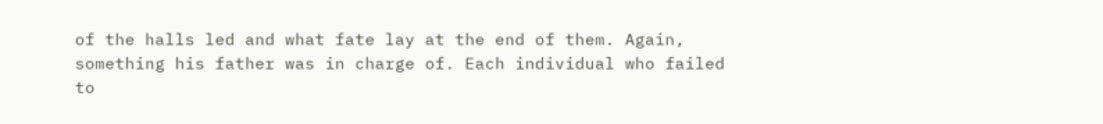of the halls led and what fate lay at the end of them. Again, something his father was in charge of. Each individual who failed to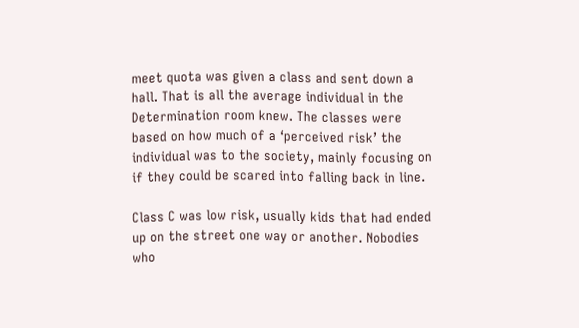meet quota was given a class and sent down a hall. That is all the average individual in the Determination room knew. The classes were based on how much of a ‘perceived risk’ the individual was to the society, mainly focusing on if they could be scared into falling back in line.

Class C was low risk, usually kids that had ended up on the street one way or another. Nobodies who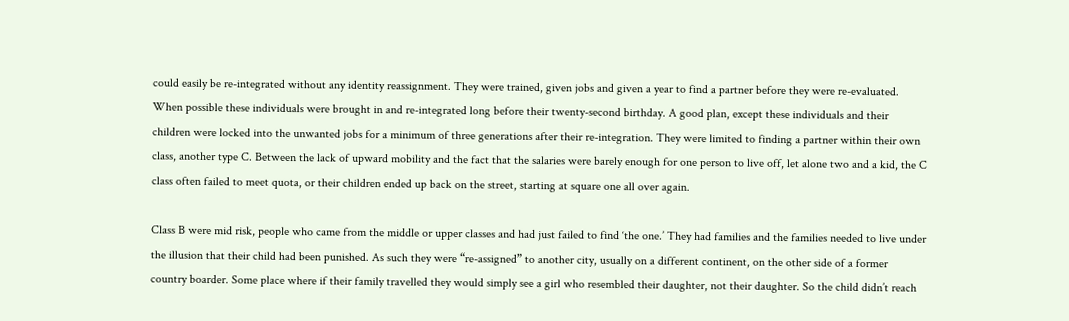could easily be re-integrated without any identity reassignment. They were trained, given jobs and given a year to find a partner before they were re-evaluated. When possible these individuals were brought in and re-integrated long before their twenty-second birthday. A good plan, except these individuals and their children were locked into the unwanted jobs for a minimum of three generations after their re-integration. They were limited to finding a partner within their own class, another type C. Between the lack of upward mobility and the fact that the salaries were barely enough for one person to live off, let alone two and a kid, the C class often failed to meet quota, or their children ended up back on the street, starting at square one all over again.

Class B were mid risk, people who came from the middle or upper classes and had just failed to find ‘the one.’ They had families and the families needed to live under the illusion that their child had been punished. As such they were “re-assigned” to another city, usually on a different continent, on the other side of a former country boarder. Some place where if their family travelled they would simply see a girl who resembled their daughter, not their daughter. So the child didn’t reach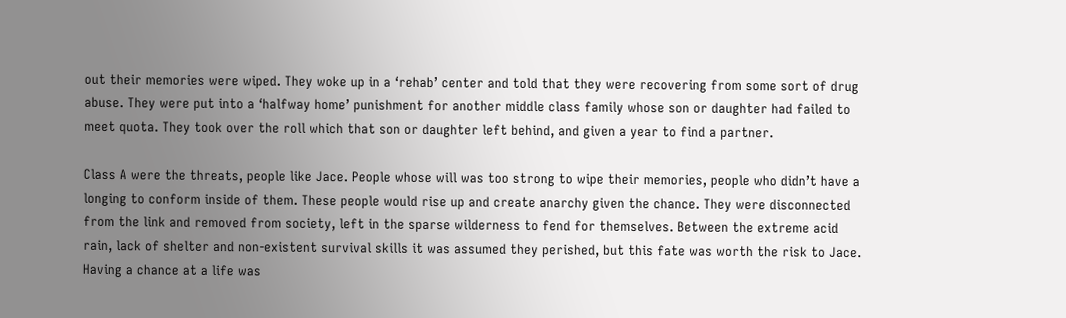out their memories were wiped. They woke up in a ‘rehab’ center and told that they were recovering from some sort of drug abuse. They were put into a ‘halfway home’ punishment for another middle class family whose son or daughter had failed to meet quota. They took over the roll which that son or daughter left behind, and given a year to find a partner.

Class A were the threats, people like Jace. People whose will was too strong to wipe their memories, people who didn’t have a longing to conform inside of them. These people would rise up and create anarchy given the chance. They were disconnected from the link and removed from society, left in the sparse wilderness to fend for themselves. Between the extreme acid rain, lack of shelter and non-existent survival skills it was assumed they perished, but this fate was worth the risk to Jace. Having a chance at a life was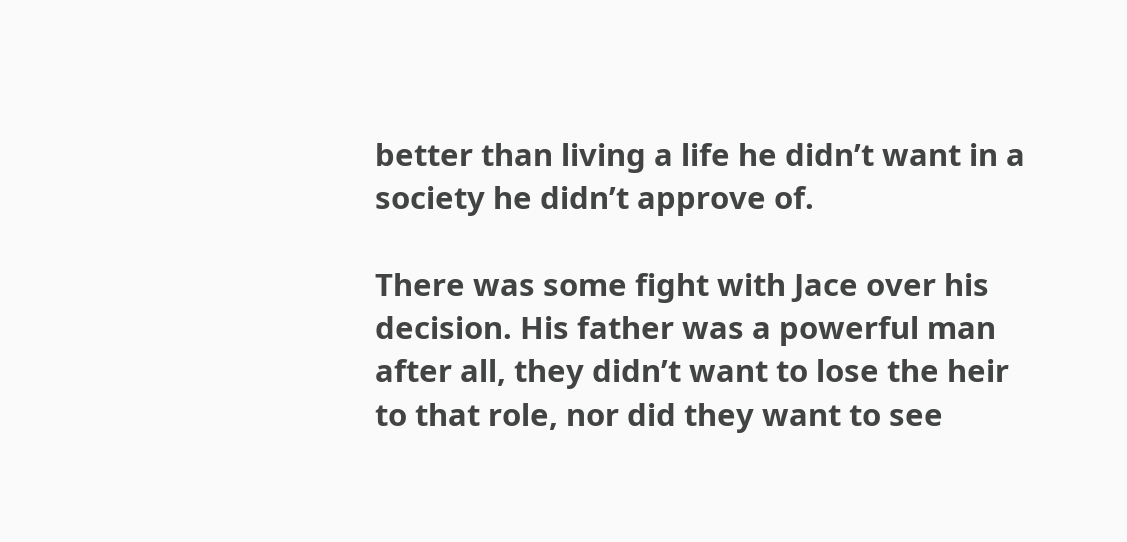better than living a life he didn’t want in a society he didn’t approve of.

There was some fight with Jace over his decision. His father was a powerful man after all, they didn’t want to lose the heir to that role, nor did they want to see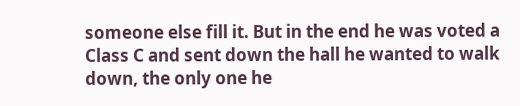someone else fill it. But in the end he was voted a Class C and sent down the hall he wanted to walk down, the only one he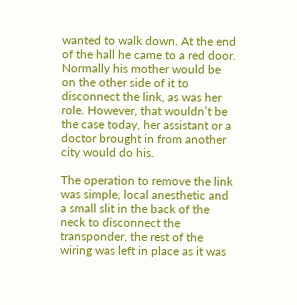wanted to walk down. At the end of the hall he came to a red door. Normally his mother would be on the other side of it to disconnect the link, as was her role. However, that wouldn’t be the case today, her assistant or a doctor brought in from another city would do his.

The operation to remove the link was simple, local anesthetic and a small slit in the back of the neck to disconnect the transponder, the rest of the wiring was left in place as it was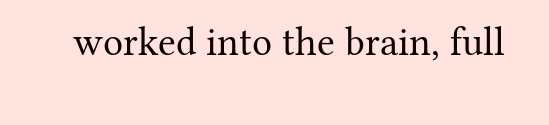worked into the brain, full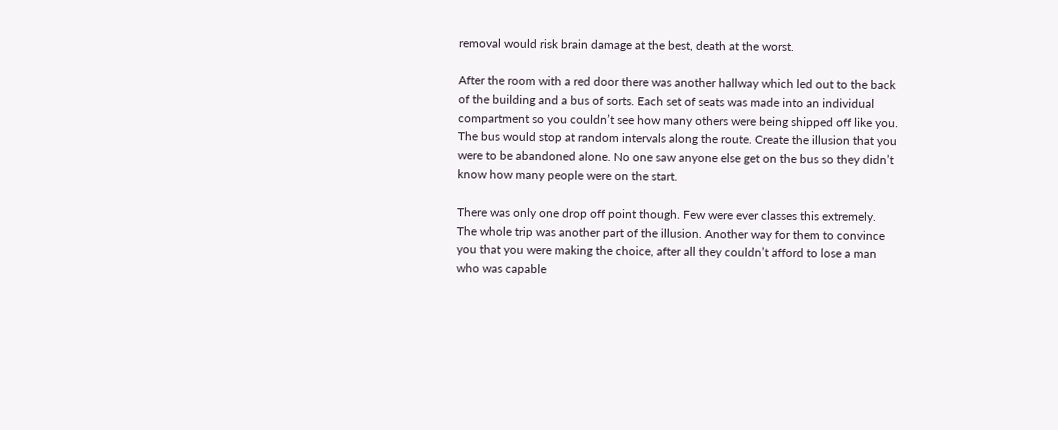removal would risk brain damage at the best, death at the worst.

After the room with a red door there was another hallway which led out to the back of the building and a bus of sorts. Each set of seats was made into an individual compartment so you couldn’t see how many others were being shipped off like you. The bus would stop at random intervals along the route. Create the illusion that you were to be abandoned alone. No one saw anyone else get on the bus so they didn’t know how many people were on the start.

There was only one drop off point though. Few were ever classes this extremely. The whole trip was another part of the illusion. Another way for them to convince you that you were making the choice, after all they couldn’t afford to lose a man who was capable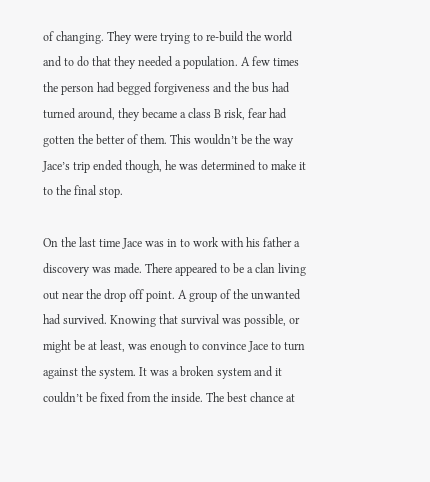of changing. They were trying to re-build the world and to do that they needed a population. A few times the person had begged forgiveness and the bus had turned around, they became a class B risk, fear had gotten the better of them. This wouldn’t be the way Jace’s trip ended though, he was determined to make it to the final stop.

On the last time Jace was in to work with his father a discovery was made. There appeared to be a clan living out near the drop off point. A group of the unwanted had survived. Knowing that survival was possible, or might be at least, was enough to convince Jace to turn against the system. It was a broken system and it couldn’t be fixed from the inside. The best chance at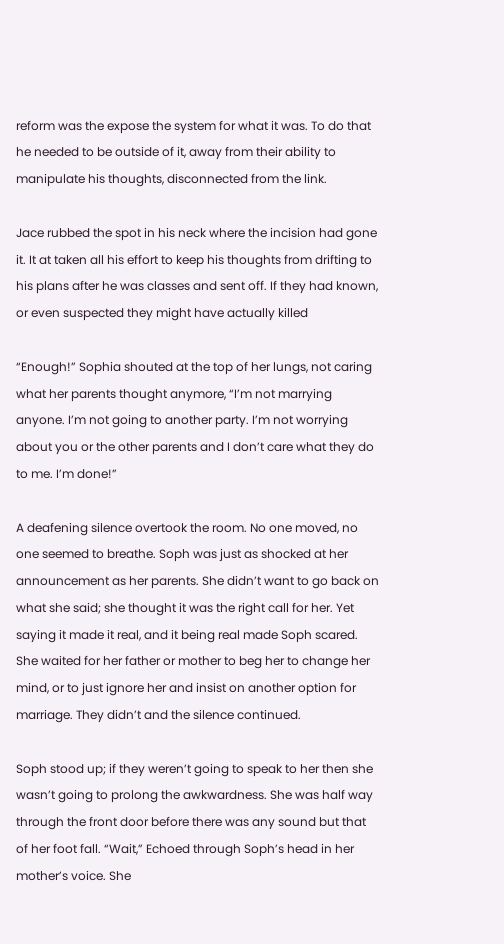reform was the expose the system for what it was. To do that he needed to be outside of it, away from their ability to manipulate his thoughts, disconnected from the link.

Jace rubbed the spot in his neck where the incision had gone it. It at taken all his effort to keep his thoughts from drifting to his plans after he was classes and sent off. If they had known, or even suspected they might have actually killed

“Enough!” Sophia shouted at the top of her lungs, not caring what her parents thought anymore, “I’m not marrying anyone. I’m not going to another party. I’m not worrying about you or the other parents and I don’t care what they do to me. I’m done!”

A deafening silence overtook the room. No one moved, no one seemed to breathe. Soph was just as shocked at her announcement as her parents. She didn’t want to go back on what she said; she thought it was the right call for her. Yet saying it made it real, and it being real made Soph scared. She waited for her father or mother to beg her to change her mind, or to just ignore her and insist on another option for marriage. They didn’t and the silence continued.

Soph stood up; if they weren’t going to speak to her then she wasn’t going to prolong the awkwardness. She was half way through the front door before there was any sound but that of her foot fall. “Wait,” Echoed through Soph’s head in her mother’s voice. She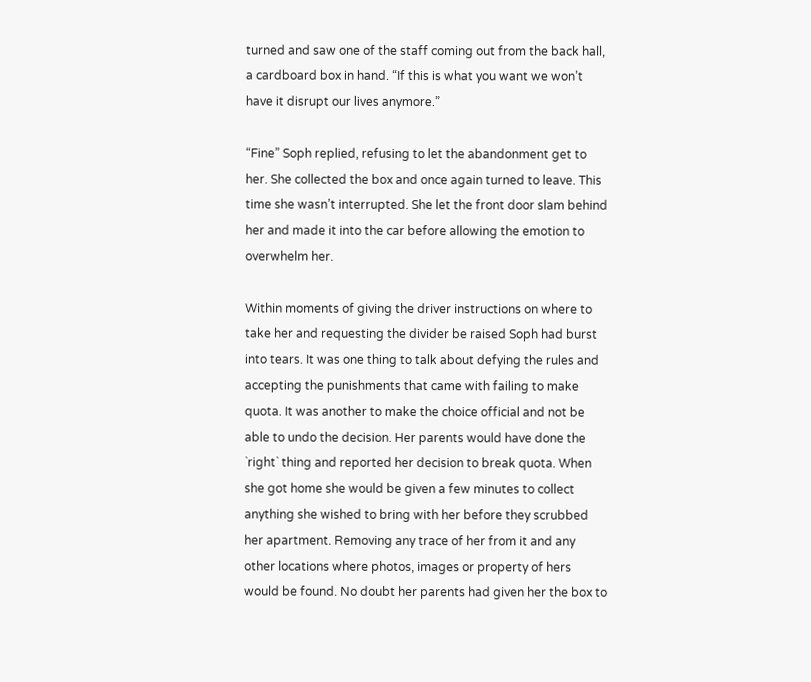turned and saw one of the staff coming out from the back hall, a cardboard box in hand. “If this is what you want we won’t have it disrupt our lives anymore.”

“Fine” Soph replied, refusing to let the abandonment get to her. She collected the box and once again turned to leave. This time she wasn’t interrupted. She let the front door slam behind her and made it into the car before allowing the emotion to overwhelm her.

Within moments of giving the driver instructions on where to take her and requesting the divider be raised Soph had burst into tears. It was one thing to talk about defying the rules and accepting the punishments that came with failing to make quota. It was another to make the choice official and not be able to undo the decision. Her parents would have done the `right` thing and reported her decision to break quota. When she got home she would be given a few minutes to collect anything she wished to bring with her before they scrubbed her apartment. Removing any trace of her from it and any other locations where photos, images or property of hers would be found. No doubt her parents had given her the box to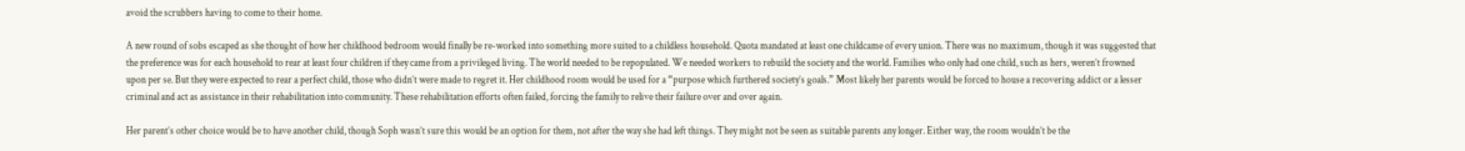avoid the scrubbers having to come to their home.

A new round of sobs escaped as she thought of how her childhood bedroom would finally be re-worked into something more suited to a childless household. Quota mandated at least one childcame of every union. There was no maximum, though it was suggested that the preference was for each household to rear at least four children if they came from a privileged living. The world needed to be repopulated. We needed workers to rebuild the society and the world. Families who only had one child, such as hers, weren’t frowned upon per se. But they were expected to rear a perfect child, those who didn’t were made to regret it. Her childhood room would be used for a “purpose which furthered society’s goals.” Most likely her parents would be forced to house a recovering addict or a lesser criminal and act as assistance in their rehabilitation into community. These rehabilitation efforts often failed, forcing the family to relive their failure over and over again.

Her parent’s other choice would be to have another child, though Soph wasn’t sure this would be an option for them, not after the way she had left things. They might not be seen as suitable parents any longer. Either way, the room wouldn’t be the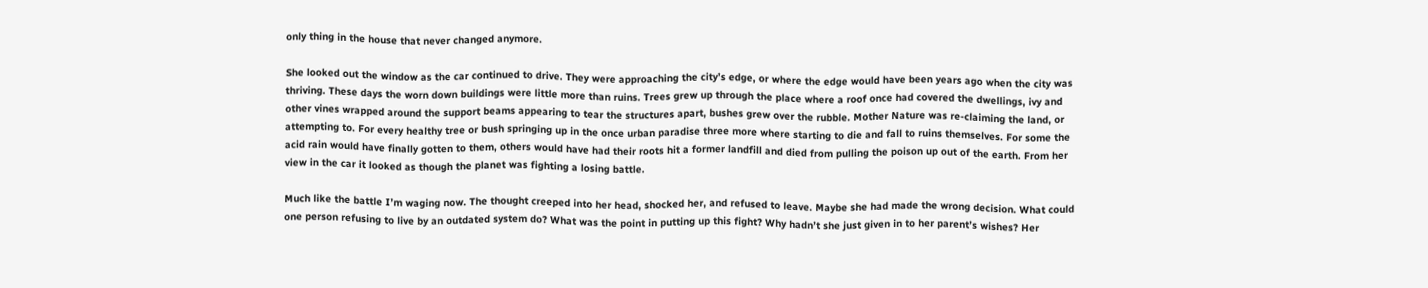only thing in the house that never changed anymore.

She looked out the window as the car continued to drive. They were approaching the city’s edge, or where the edge would have been years ago when the city was thriving. These days the worn down buildings were little more than ruins. Trees grew up through the place where a roof once had covered the dwellings, ivy and other vines wrapped around the support beams appearing to tear the structures apart, bushes grew over the rubble. Mother Nature was re-claiming the land, or attempting to. For every healthy tree or bush springing up in the once urban paradise three more where starting to die and fall to ruins themselves. For some the acid rain would have finally gotten to them, others would have had their roots hit a former landfill and died from pulling the poison up out of the earth. From her view in the car it looked as though the planet was fighting a losing battle.

Much like the battle I’m waging now. The thought creeped into her head, shocked her, and refused to leave. Maybe she had made the wrong decision. What could one person refusing to live by an outdated system do? What was the point in putting up this fight? Why hadn’t she just given in to her parent’s wishes? Her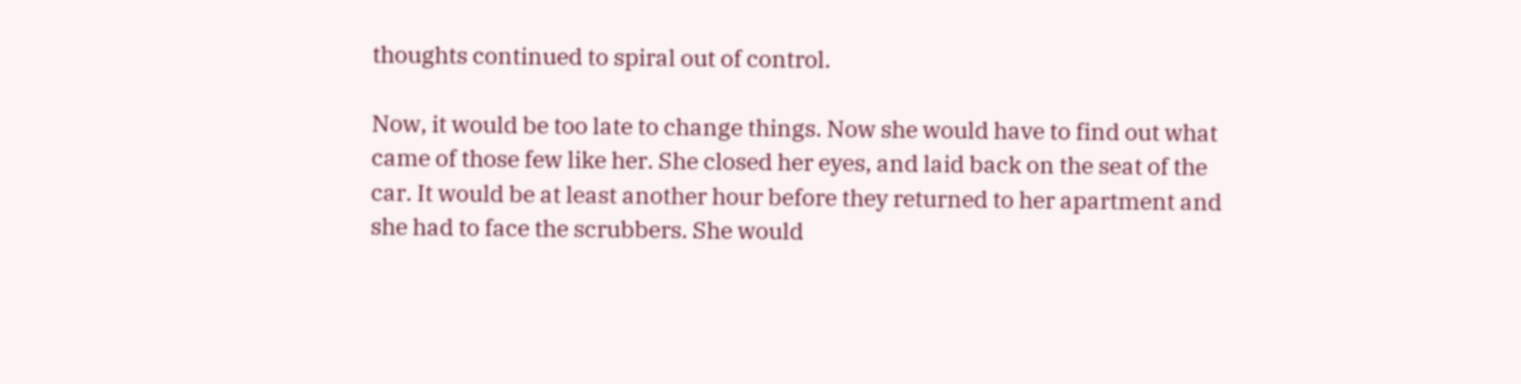thoughts continued to spiral out of control.

Now, it would be too late to change things. Now she would have to find out what came of those few like her. She closed her eyes, and laid back on the seat of the car. It would be at least another hour before they returned to her apartment and she had to face the scrubbers. She would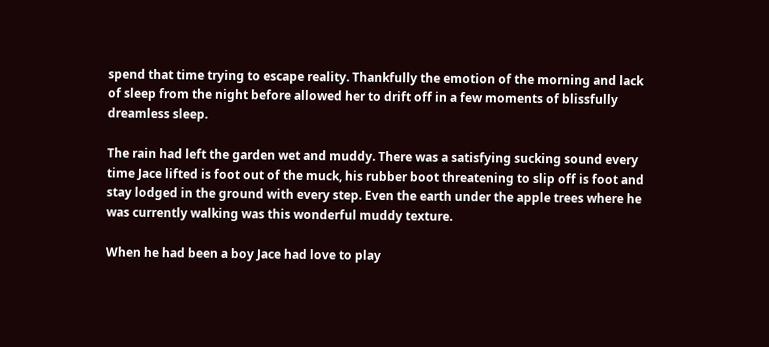spend that time trying to escape reality. Thankfully the emotion of the morning and lack of sleep from the night before allowed her to drift off in a few moments of blissfully dreamless sleep.

The rain had left the garden wet and muddy. There was a satisfying sucking sound every time Jace lifted is foot out of the muck, his rubber boot threatening to slip off is foot and stay lodged in the ground with every step. Even the earth under the apple trees where he was currently walking was this wonderful muddy texture.

When he had been a boy Jace had love to play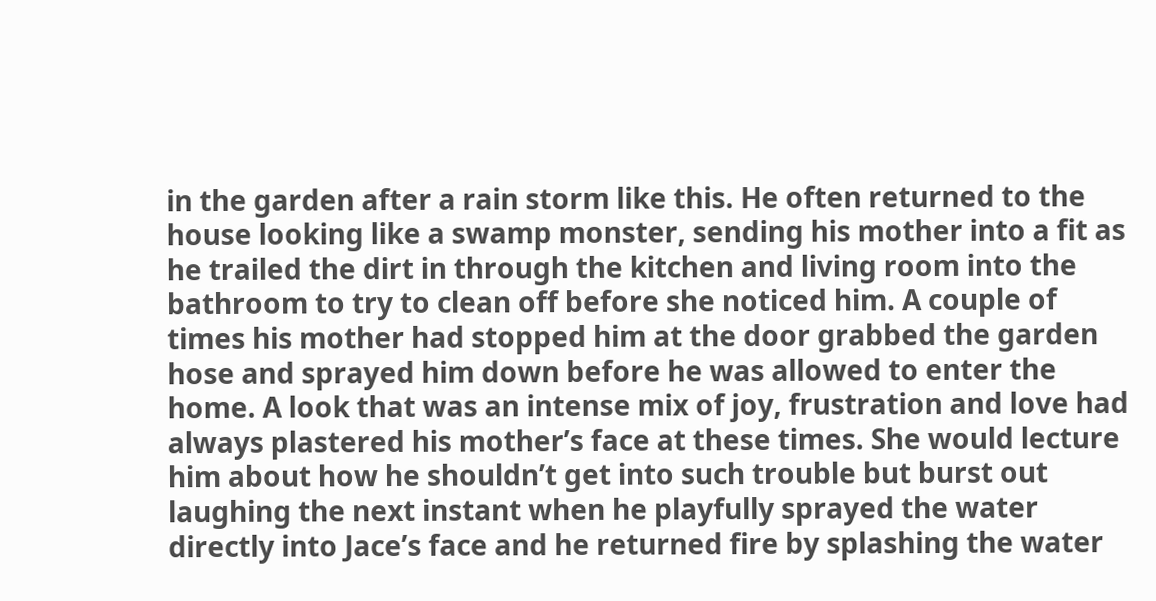in the garden after a rain storm like this. He often returned to the house looking like a swamp monster, sending his mother into a fit as he trailed the dirt in through the kitchen and living room into the bathroom to try to clean off before she noticed him. A couple of times his mother had stopped him at the door grabbed the garden hose and sprayed him down before he was allowed to enter the home. A look that was an intense mix of joy, frustration and love had always plastered his mother’s face at these times. She would lecture him about how he shouldn’t get into such trouble but burst out laughing the next instant when he playfully sprayed the water directly into Jace’s face and he returned fire by splashing the water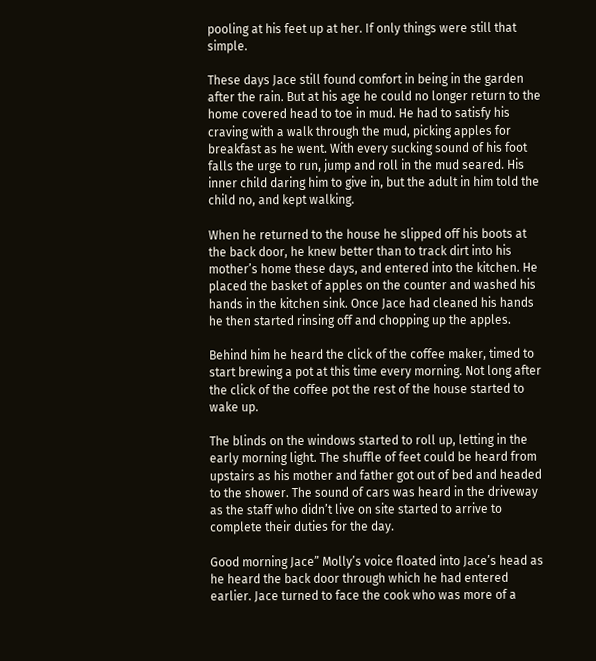pooling at his feet up at her. If only things were still that simple.

These days Jace still found comfort in being in the garden after the rain. But at his age he could no longer return to the home covered head to toe in mud. He had to satisfy his craving with a walk through the mud, picking apples for breakfast as he went. With every sucking sound of his foot falls the urge to run, jump and roll in the mud seared. His inner child daring him to give in, but the adult in him told the child no, and kept walking.

When he returned to the house he slipped off his boots at the back door, he knew better than to track dirt into his mother’s home these days, and entered into the kitchen. He placed the basket of apples on the counter and washed his hands in the kitchen sink. Once Jace had cleaned his hands he then started rinsing off and chopping up the apples.

Behind him he heard the click of the coffee maker, timed to start brewing a pot at this time every morning. Not long after the click of the coffee pot the rest of the house started to wake up.

The blinds on the windows started to roll up, letting in the early morning light. The shuffle of feet could be heard from upstairs as his mother and father got out of bed and headed to the shower. The sound of cars was heard in the driveway as the staff who didn’t live on site started to arrive to complete their duties for the day.

Good morning Jace” Molly’s voice floated into Jace’s head as he heard the back door through which he had entered earlier. Jace turned to face the cook who was more of a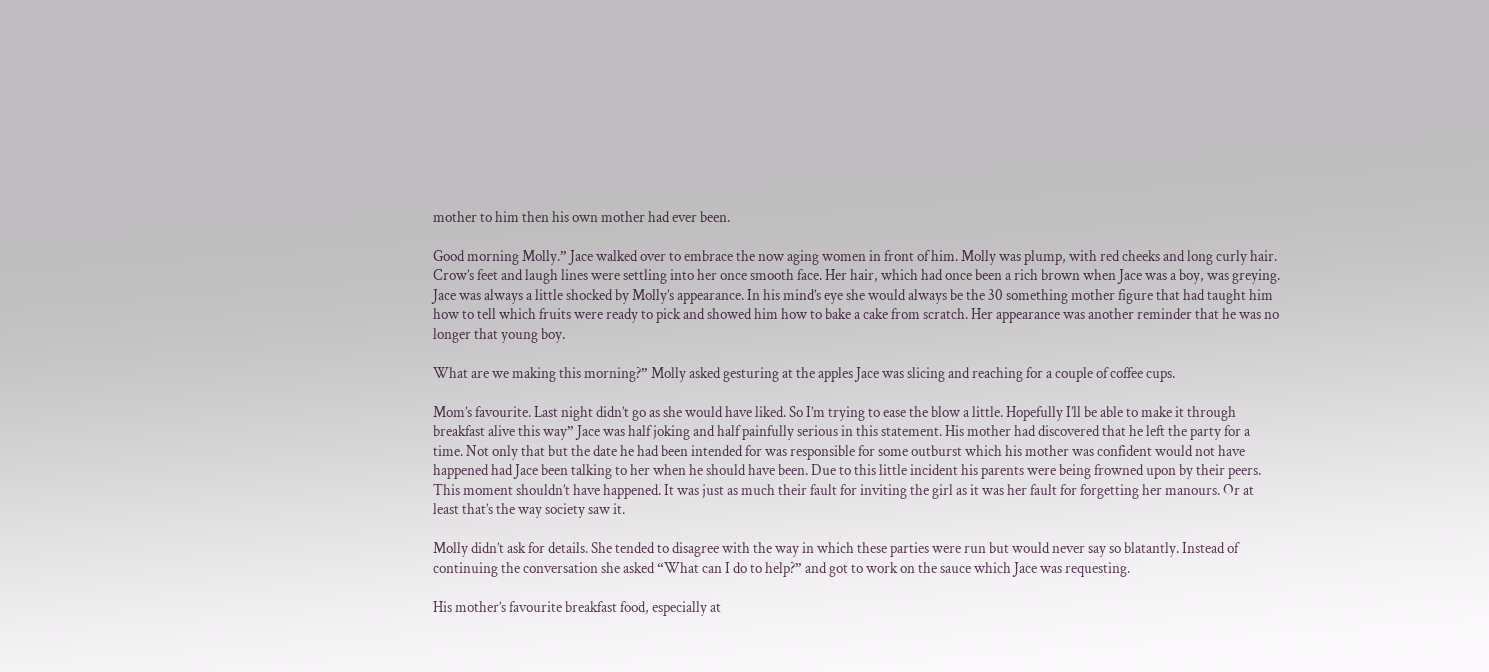mother to him then his own mother had ever been.

Good morning Molly.” Jace walked over to embrace the now aging women in front of him. Molly was plump, with red cheeks and long curly hair. Crow’s feet and laugh lines were settling into her once smooth face. Her hair, which had once been a rich brown when Jace was a boy, was greying. Jace was always a little shocked by Molly’s appearance. In his mind’s eye she would always be the 30 something mother figure that had taught him how to tell which fruits were ready to pick and showed him how to bake a cake from scratch. Her appearance was another reminder that he was no longer that young boy.

What are we making this morning?” Molly asked gesturing at the apples Jace was slicing and reaching for a couple of coffee cups.

Mom’s favourite. Last night didn’t go as she would have liked. So I’m trying to ease the blow a little. Hopefully I’ll be able to make it through breakfast alive this way” Jace was half joking and half painfully serious in this statement. His mother had discovered that he left the party for a time. Not only that but the date he had been intended for was responsible for some outburst which his mother was confident would not have happened had Jace been talking to her when he should have been. Due to this little incident his parents were being frowned upon by their peers. This moment shouldn’t have happened. It was just as much their fault for inviting the girl as it was her fault for forgetting her manours. Or at least that’s the way society saw it.

Molly didn’t ask for details. She tended to disagree with the way in which these parties were run but would never say so blatantly. Instead of continuing the conversation she asked “What can I do to help?” and got to work on the sauce which Jace was requesting.

His mother’s favourite breakfast food, especially at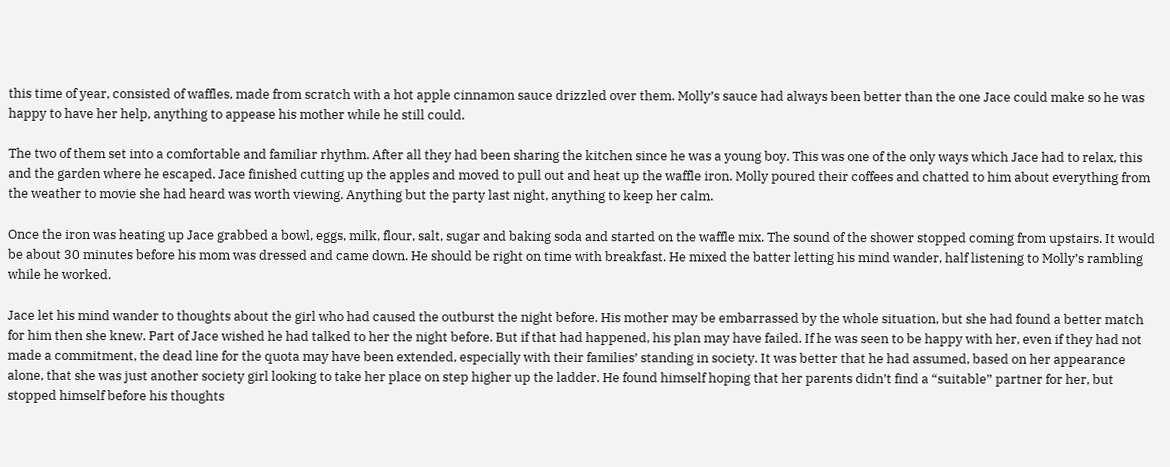this time of year, consisted of waffles, made from scratch with a hot apple cinnamon sauce drizzled over them. Molly’s sauce had always been better than the one Jace could make so he was happy to have her help, anything to appease his mother while he still could.

The two of them set into a comfortable and familiar rhythm. After all they had been sharing the kitchen since he was a young boy. This was one of the only ways which Jace had to relax, this and the garden where he escaped. Jace finished cutting up the apples and moved to pull out and heat up the waffle iron. Molly poured their coffees and chatted to him about everything from the weather to movie she had heard was worth viewing. Anything but the party last night, anything to keep her calm.

Once the iron was heating up Jace grabbed a bowl, eggs, milk, flour, salt, sugar and baking soda and started on the waffle mix. The sound of the shower stopped coming from upstairs. It would be about 30 minutes before his mom was dressed and came down. He should be right on time with breakfast. He mixed the batter letting his mind wander, half listening to Molly’s rambling while he worked.

Jace let his mind wander to thoughts about the girl who had caused the outburst the night before. His mother may be embarrassed by the whole situation, but she had found a better match for him then she knew. Part of Jace wished he had talked to her the night before. But if that had happened, his plan may have failed. If he was seen to be happy with her, even if they had not made a commitment, the dead line for the quota may have been extended, especially with their families’ standing in society. It was better that he had assumed, based on her appearance alone, that she was just another society girl looking to take her place on step higher up the ladder. He found himself hoping that her parents didn’t find a “suitable” partner for her, but stopped himself before his thoughts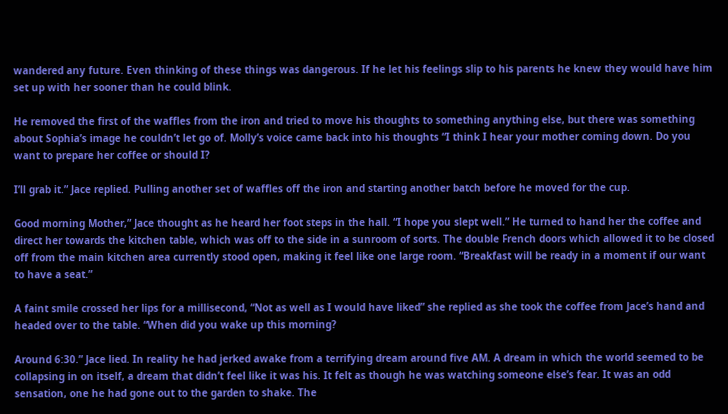wandered any future. Even thinking of these things was dangerous. If he let his feelings slip to his parents he knew they would have him set up with her sooner than he could blink.

He removed the first of the waffles from the iron and tried to move his thoughts to something anything else, but there was something about Sophia’s image he couldn’t let go of. Molly’s voice came back into his thoughts “I think I hear your mother coming down. Do you want to prepare her coffee or should I?

I’ll grab it.” Jace replied. Pulling another set of waffles off the iron and starting another batch before he moved for the cup.

Good morning Mother,” Jace thought as he heard her foot steps in the hall. “I hope you slept well.” He turned to hand her the coffee and direct her towards the kitchen table, which was off to the side in a sunroom of sorts. The double French doors which allowed it to be closed off from the main kitchen area currently stood open, making it feel like one large room. “Breakfast will be ready in a moment if our want to have a seat.”

A faint smile crossed her lips for a millisecond, “Not as well as I would have liked” she replied as she took the coffee from Jace’s hand and headed over to the table. “When did you wake up this morning?

Around 6:30.” Jace lied. In reality he had jerked awake from a terrifying dream around five AM. A dream in which the world seemed to be collapsing in on itself, a dream that didn’t feel like it was his. It felt as though he was watching someone else’s fear. It was an odd sensation, one he had gone out to the garden to shake. The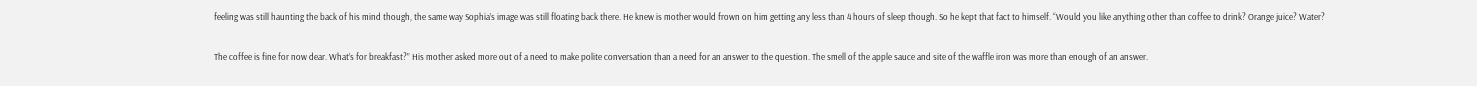feeling was still haunting the back of his mind though, the same way Sophia’s image was still floating back there. He knew is mother would frown on him getting any less than 4 hours of sleep though. So he kept that fact to himself. “Would you like anything other than coffee to drink? Orange juice? Water?

The coffee is fine for now dear. What’s for breakfast?” His mother asked more out of a need to make polite conversation than a need for an answer to the question. The smell of the apple sauce and site of the waffle iron was more than enough of an answer.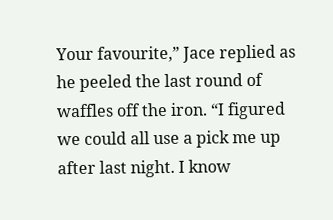Your favourite,” Jace replied as he peeled the last round of waffles off the iron. “I figured we could all use a pick me up after last night. I know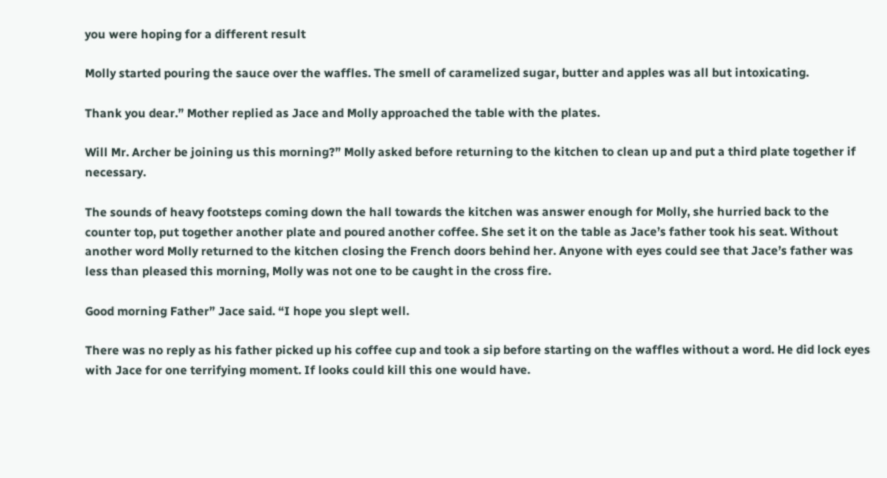you were hoping for a different result

Molly started pouring the sauce over the waffles. The smell of caramelized sugar, butter and apples was all but intoxicating.

Thank you dear.” Mother replied as Jace and Molly approached the table with the plates.

Will Mr. Archer be joining us this morning?” Molly asked before returning to the kitchen to clean up and put a third plate together if necessary.

The sounds of heavy footsteps coming down the hall towards the kitchen was answer enough for Molly, she hurried back to the counter top, put together another plate and poured another coffee. She set it on the table as Jace’s father took his seat. Without another word Molly returned to the kitchen closing the French doors behind her. Anyone with eyes could see that Jace’s father was less than pleased this morning, Molly was not one to be caught in the cross fire.

Good morning Father” Jace said. “I hope you slept well.

There was no reply as his father picked up his coffee cup and took a sip before starting on the waffles without a word. He did lock eyes with Jace for one terrifying moment. If looks could kill this one would have.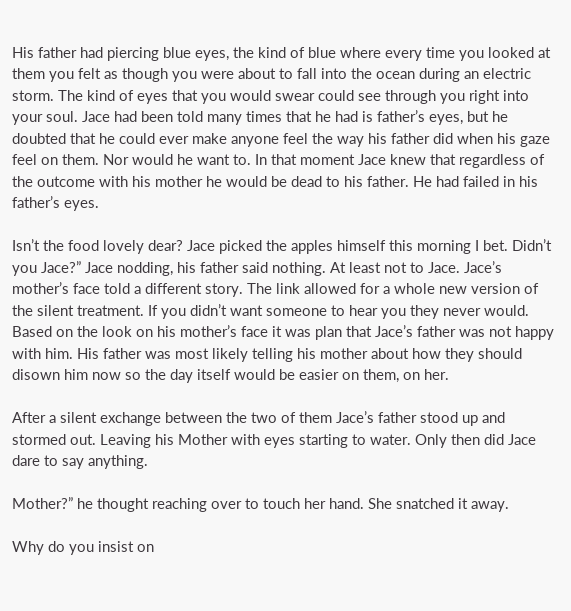His father had piercing blue eyes, the kind of blue where every time you looked at them you felt as though you were about to fall into the ocean during an electric storm. The kind of eyes that you would swear could see through you right into your soul. Jace had been told many times that he had is father’s eyes, but he doubted that he could ever make anyone feel the way his father did when his gaze feel on them. Nor would he want to. In that moment Jace knew that regardless of the outcome with his mother he would be dead to his father. He had failed in his father’s eyes.

Isn’t the food lovely dear? Jace picked the apples himself this morning I bet. Didn’t you Jace?” Jace nodding, his father said nothing. At least not to Jace. Jace’s mother’s face told a different story. The link allowed for a whole new version of the silent treatment. If you didn’t want someone to hear you they never would. Based on the look on his mother’s face it was plan that Jace’s father was not happy with him. His father was most likely telling his mother about how they should disown him now so the day itself would be easier on them, on her.

After a silent exchange between the two of them Jace’s father stood up and stormed out. Leaving his Mother with eyes starting to water. Only then did Jace dare to say anything.

Mother?” he thought reaching over to touch her hand. She snatched it away.

Why do you insist on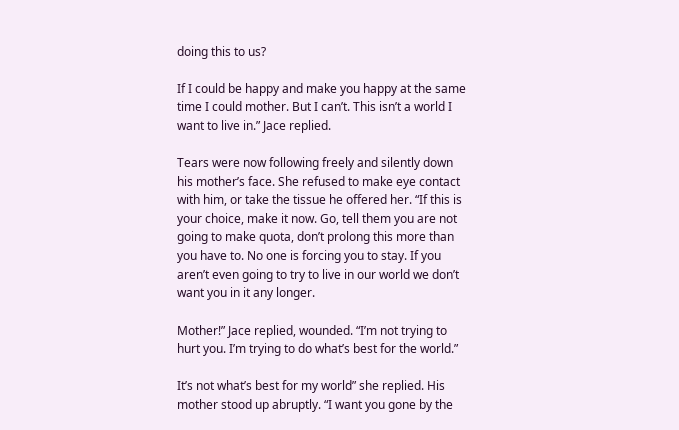doing this to us?

If I could be happy and make you happy at the same time I could mother. But I can’t. This isn’t a world I want to live in.” Jace replied.

Tears were now following freely and silently down his mother’s face. She refused to make eye contact with him, or take the tissue he offered her. “If this is your choice, make it now. Go, tell them you are not going to make quota, don’t prolong this more than you have to. No one is forcing you to stay. If you aren’t even going to try to live in our world we don’t want you in it any longer.

Mother!” Jace replied, wounded. “I’m not trying to hurt you. I’m trying to do what’s best for the world.”

It’s not what’s best for my world” she replied. His mother stood up abruptly. “I want you gone by the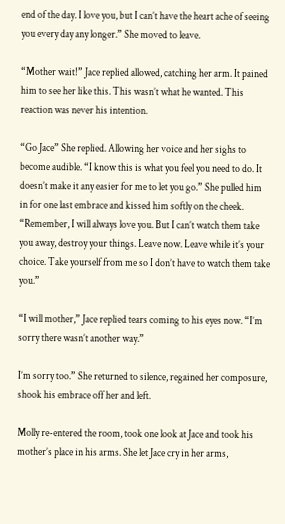end of the day. I love you, but I can’t have the heart ache of seeing you every day any longer.” She moved to leave.

“Mother wait!” Jace replied allowed, catching her arm. It pained him to see her like this. This wasn’t what he wanted. This reaction was never his intention.

“Go Jace” She replied. Allowing her voice and her sighs to become audible. “I know this is what you feel you need to do. It doesn’t make it any easier for me to let you go.” She pulled him in for one last embrace and kissed him softly on the cheek. “Remember, I will always love you. But I can’t watch them take you away, destroy your things. Leave now. Leave while it’s your choice. Take yourself from me so I don’t have to watch them take you.”

“I will mother,” Jace replied tears coming to his eyes now. “I’m sorry there wasn’t another way.”

I’m sorry too.” She returned to silence, regained her composure, shook his embrace off her and left.

Molly re-entered the room, took one look at Jace and took his mother’s place in his arms. She let Jace cry in her arms,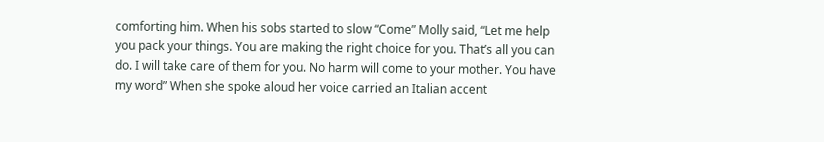comforting him. When his sobs started to slow “Come” Molly said, “Let me help you pack your things. You are making the right choice for you. That’s all you can do. I will take care of them for you. No harm will come to your mother. You have my word” When she spoke aloud her voice carried an Italian accent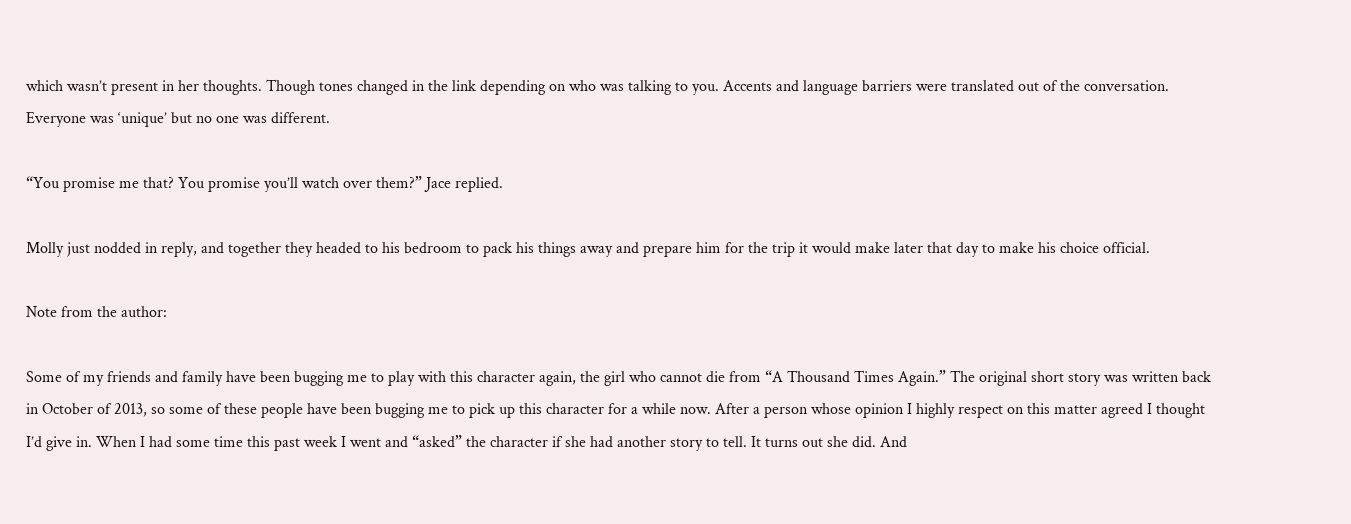which wasn’t present in her thoughts. Though tones changed in the link depending on who was talking to you. Accents and language barriers were translated out of the conversation. Everyone was ‘unique’ but no one was different.

“You promise me that? You promise you’ll watch over them?” Jace replied.

Molly just nodded in reply, and together they headed to his bedroom to pack his things away and prepare him for the trip it would make later that day to make his choice official.

Note from the author:

Some of my friends and family have been bugging me to play with this character again, the girl who cannot die from “A Thousand Times Again.” The original short story was written back in October of 2013, so some of these people have been bugging me to pick up this character for a while now. After a person whose opinion I highly respect on this matter agreed I thought I’d give in. When I had some time this past week I went and “asked” the character if she had another story to tell. It turns out she did. And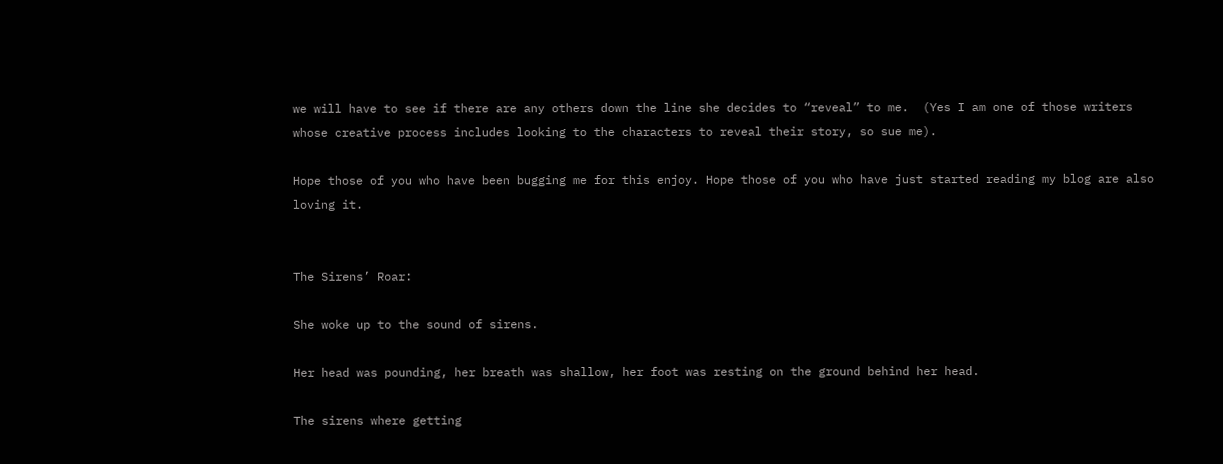we will have to see if there are any others down the line she decides to “reveal” to me.  (Yes I am one of those writers whose creative process includes looking to the characters to reveal their story, so sue me).

Hope those of you who have been bugging me for this enjoy. Hope those of you who have just started reading my blog are also loving it.


The Sirens’ Roar:

She woke up to the sound of sirens.

Her head was pounding, her breath was shallow, her foot was resting on the ground behind her head.

The sirens where getting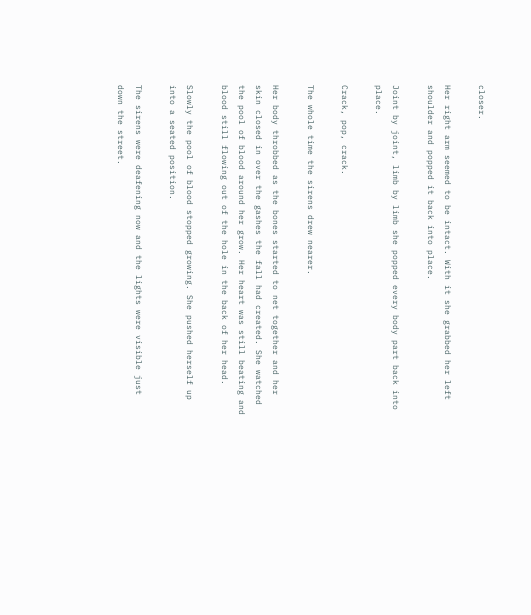closer.

Her right arm seemed to be intact. With it she grabbed her left shoulder and popped it back into place.

Joint by joint, limb by limb she popped every body part back into place.

Crack, pop, crack.

The whole time the sirens drew nearer.

Her body throbbed as the bones started to net together and her skin closed in over the gashes the fall had created. She watched the pool of blood around her grow. Her heart was still beating and blood still flowing out of the hole in the back of her head.

Slowly the pool of blood stopped growing. She pushed herself up into a seated position.

The sirens were deafening now and the lights were visible just down the street.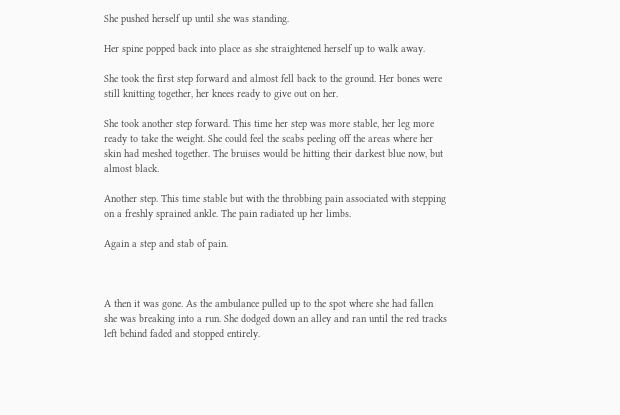She pushed herself up until she was standing.

Her spine popped back into place as she straightened herself up to walk away.

She took the first step forward and almost fell back to the ground. Her bones were still knitting together, her knees ready to give out on her.

She took another step forward. This time her step was more stable, her leg more ready to take the weight. She could feel the scabs peeling off the areas where her skin had meshed together. The bruises would be hitting their darkest blue now, but almost black.

Another step. This time stable but with the throbbing pain associated with stepping on a freshly sprained ankle. The pain radiated up her limbs.

Again a step and stab of pain.



A then it was gone. As the ambulance pulled up to the spot where she had fallen she was breaking into a run. She dodged down an alley and ran until the red tracks left behind faded and stopped entirely.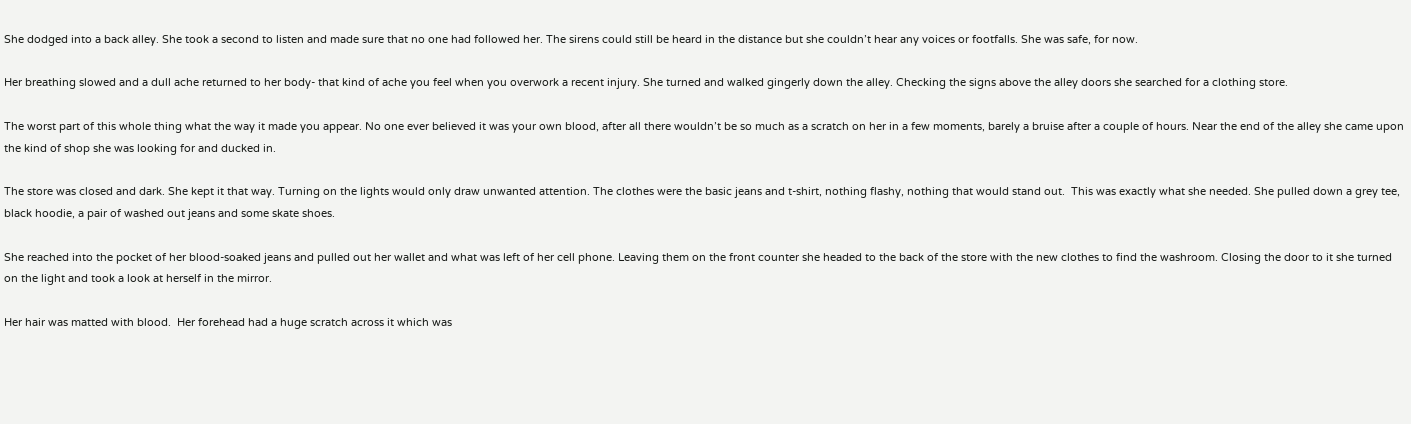She dodged into a back alley. She took a second to listen and made sure that no one had followed her. The sirens could still be heard in the distance but she couldn’t hear any voices or footfalls. She was safe, for now.

Her breathing slowed and a dull ache returned to her body- that kind of ache you feel when you overwork a recent injury. She turned and walked gingerly down the alley. Checking the signs above the alley doors she searched for a clothing store.

The worst part of this whole thing what the way it made you appear. No one ever believed it was your own blood, after all there wouldn’t be so much as a scratch on her in a few moments, barely a bruise after a couple of hours. Near the end of the alley she came upon the kind of shop she was looking for and ducked in.

The store was closed and dark. She kept it that way. Turning on the lights would only draw unwanted attention. The clothes were the basic jeans and t-shirt, nothing flashy, nothing that would stand out.  This was exactly what she needed. She pulled down a grey tee, black hoodie, a pair of washed out jeans and some skate shoes.

She reached into the pocket of her blood-soaked jeans and pulled out her wallet and what was left of her cell phone. Leaving them on the front counter she headed to the back of the store with the new clothes to find the washroom. Closing the door to it she turned on the light and took a look at herself in the mirror.

Her hair was matted with blood.  Her forehead had a huge scratch across it which was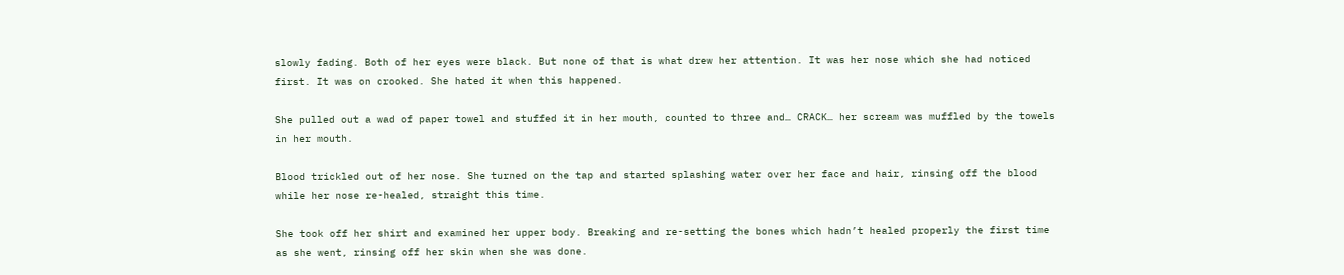slowly fading. Both of her eyes were black. But none of that is what drew her attention. It was her nose which she had noticed first. It was on crooked. She hated it when this happened.

She pulled out a wad of paper towel and stuffed it in her mouth, counted to three and… CRACK… her scream was muffled by the towels in her mouth.

Blood trickled out of her nose. She turned on the tap and started splashing water over her face and hair, rinsing off the blood while her nose re-healed, straight this time.

She took off her shirt and examined her upper body. Breaking and re-setting the bones which hadn’t healed properly the first time as she went, rinsing off her skin when she was done.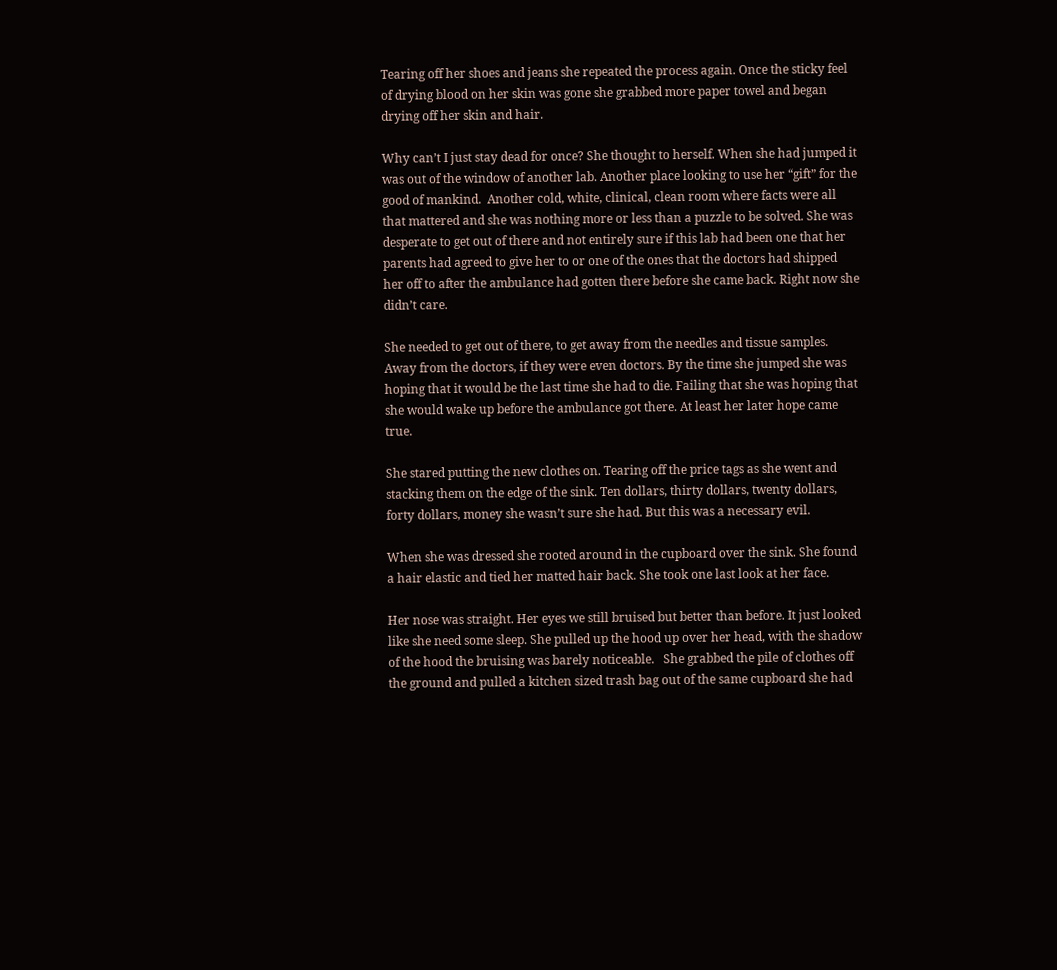Tearing off her shoes and jeans she repeated the process again. Once the sticky feel of drying blood on her skin was gone she grabbed more paper towel and began drying off her skin and hair.

Why can’t I just stay dead for once? She thought to herself. When she had jumped it was out of the window of another lab. Another place looking to use her “gift” for the good of mankind.  Another cold, white, clinical, clean room where facts were all that mattered and she was nothing more or less than a puzzle to be solved. She was desperate to get out of there and not entirely sure if this lab had been one that her parents had agreed to give her to or one of the ones that the doctors had shipped her off to after the ambulance had gotten there before she came back. Right now she didn’t care.

She needed to get out of there, to get away from the needles and tissue samples. Away from the doctors, if they were even doctors. By the time she jumped she was hoping that it would be the last time she had to die. Failing that she was hoping that she would wake up before the ambulance got there. At least her later hope came true.

She stared putting the new clothes on. Tearing off the price tags as she went and stacking them on the edge of the sink. Ten dollars, thirty dollars, twenty dollars, forty dollars, money she wasn’t sure she had. But this was a necessary evil.

When she was dressed she rooted around in the cupboard over the sink. She found a hair elastic and tied her matted hair back. She took one last look at her face.

Her nose was straight. Her eyes we still bruised but better than before. It just looked like she need some sleep. She pulled up the hood up over her head, with the shadow of the hood the bruising was barely noticeable.   She grabbed the pile of clothes off the ground and pulled a kitchen sized trash bag out of the same cupboard she had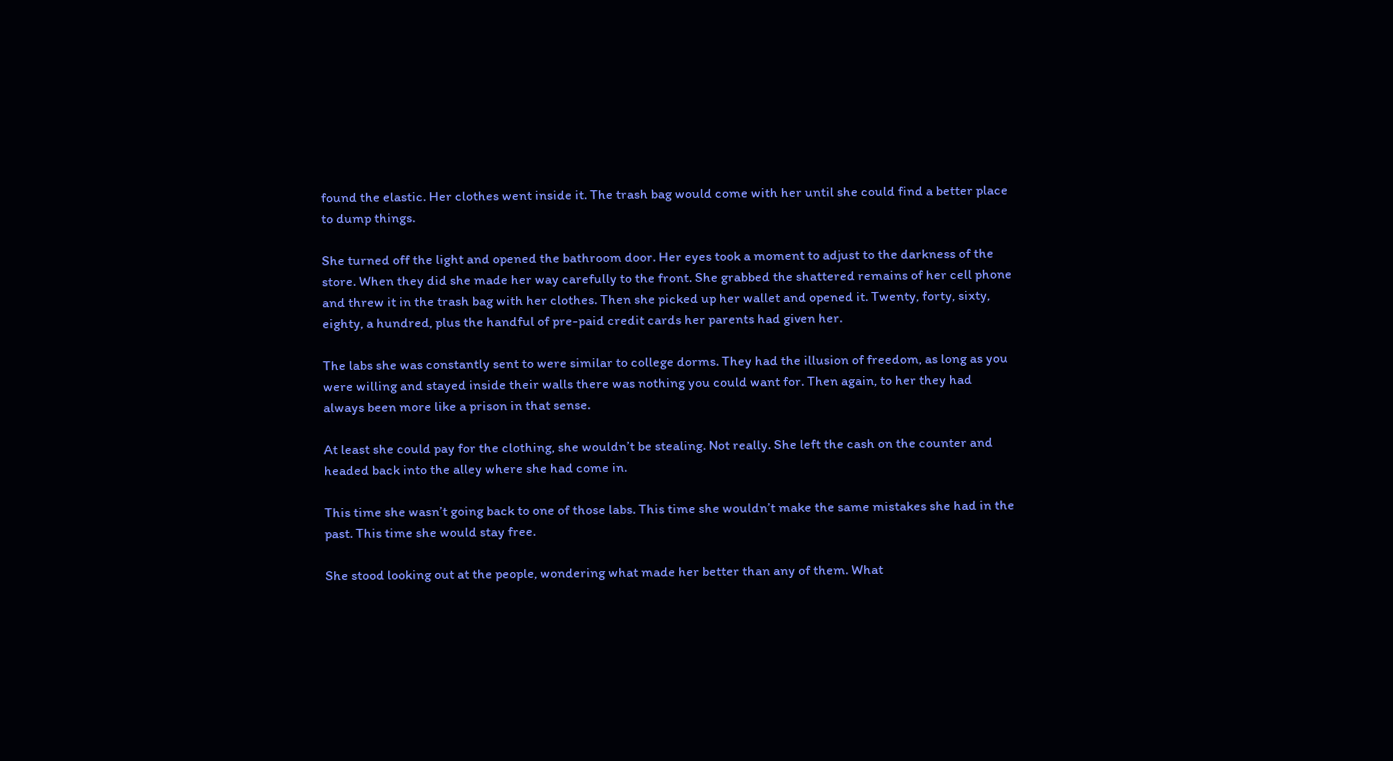found the elastic. Her clothes went inside it. The trash bag would come with her until she could find a better place to dump things.

She turned off the light and opened the bathroom door. Her eyes took a moment to adjust to the darkness of the store. When they did she made her way carefully to the front. She grabbed the shattered remains of her cell phone and threw it in the trash bag with her clothes. Then she picked up her wallet and opened it. Twenty, forty, sixty, eighty, a hundred, plus the handful of pre-paid credit cards her parents had given her.

The labs she was constantly sent to were similar to college dorms. They had the illusion of freedom, as long as you were willing and stayed inside their walls there was nothing you could want for. Then again, to her they had always been more like a prison in that sense.

At least she could pay for the clothing, she wouldn’t be stealing. Not really. She left the cash on the counter and headed back into the alley where she had come in.

This time she wasn’t going back to one of those labs. This time she wouldn’t make the same mistakes she had in the past. This time she would stay free.

She stood looking out at the people, wondering what made her better than any of them. What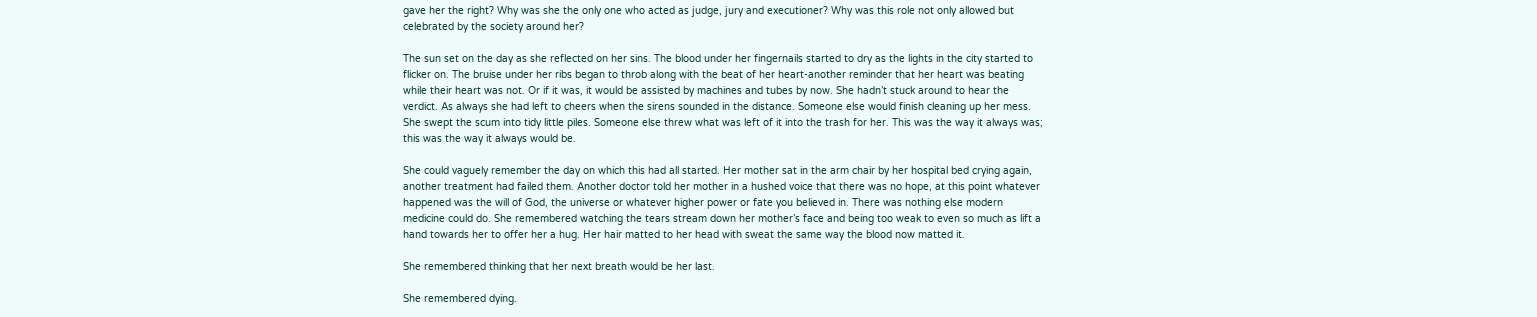gave her the right? Why was she the only one who acted as judge, jury and executioner? Why was this role not only allowed but celebrated by the society around her?

The sun set on the day as she reflected on her sins. The blood under her fingernails started to dry as the lights in the city started to flicker on. The bruise under her ribs began to throb along with the beat of her heart-another reminder that her heart was beating while their heart was not. Or if it was, it would be assisted by machines and tubes by now. She hadn’t stuck around to hear the verdict. As always she had left to cheers when the sirens sounded in the distance. Someone else would finish cleaning up her mess. She swept the scum into tidy little piles. Someone else threw what was left of it into the trash for her. This was the way it always was; this was the way it always would be.

She could vaguely remember the day on which this had all started. Her mother sat in the arm chair by her hospital bed crying again, another treatment had failed them. Another doctor told her mother in a hushed voice that there was no hope, at this point whatever happened was the will of God, the universe or whatever higher power or fate you believed in. There was nothing else modern medicine could do. She remembered watching the tears stream down her mother’s face and being too weak to even so much as lift a hand towards her to offer her a hug. Her hair matted to her head with sweat the same way the blood now matted it.

She remembered thinking that her next breath would be her last.

She remembered dying.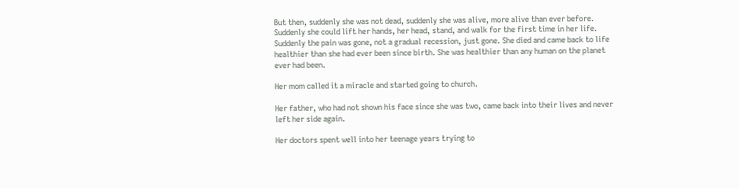But then, suddenly she was not dead, suddenly she was alive, more alive than ever before. Suddenly she could lift her hands, her head, stand, and walk for the first time in her life. Suddenly the pain was gone, not a gradual recession, just gone. She died and came back to life healthier than she had ever been since birth. She was healthier than any human on the planet ever had been.

Her mom called it a miracle and started going to church.

Her father, who had not shown his face since she was two, came back into their lives and never left her side again.

Her doctors spent well into her teenage years trying to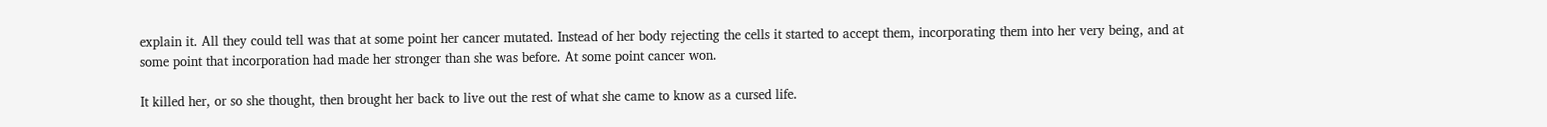explain it. All they could tell was that at some point her cancer mutated. Instead of her body rejecting the cells it started to accept them, incorporating them into her very being, and at some point that incorporation had made her stronger than she was before. At some point cancer won.

It killed her, or so she thought, then brought her back to live out the rest of what she came to know as a cursed life.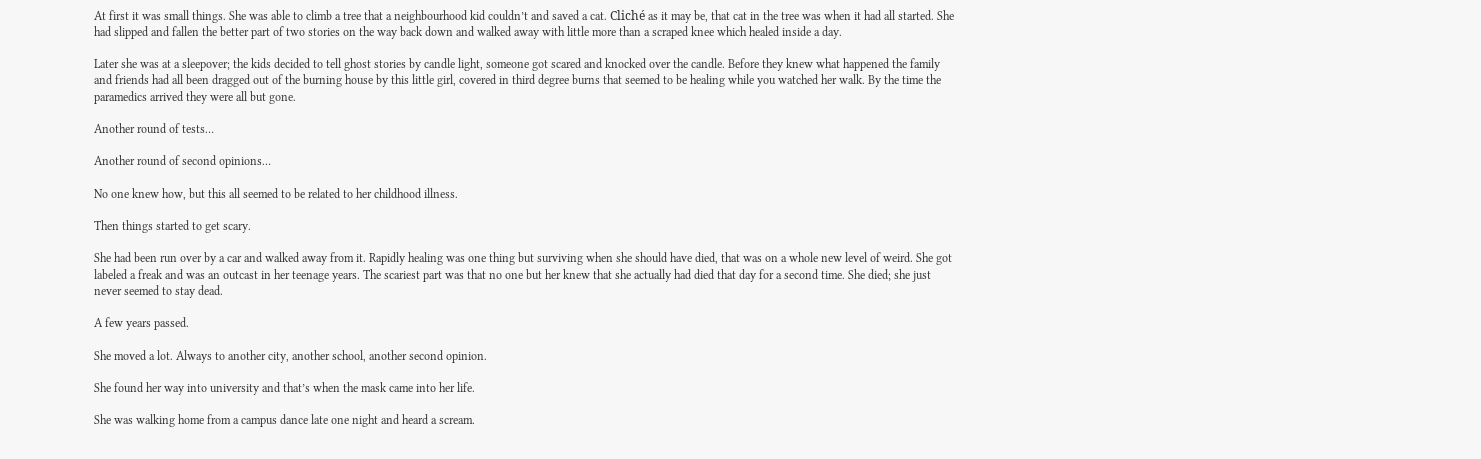At first it was small things. She was able to climb a tree that a neighbourhood kid couldn’t and saved a cat. Cliché as it may be, that cat in the tree was when it had all started. She had slipped and fallen the better part of two stories on the way back down and walked away with little more than a scraped knee which healed inside a day.

Later she was at a sleepover; the kids decided to tell ghost stories by candle light, someone got scared and knocked over the candle. Before they knew what happened the family and friends had all been dragged out of the burning house by this little girl, covered in third degree burns that seemed to be healing while you watched her walk. By the time the paramedics arrived they were all but gone.

Another round of tests…

Another round of second opinions…

No one knew how, but this all seemed to be related to her childhood illness.

Then things started to get scary.

She had been run over by a car and walked away from it. Rapidly healing was one thing but surviving when she should have died, that was on a whole new level of weird. She got labeled a freak and was an outcast in her teenage years. The scariest part was that no one but her knew that she actually had died that day for a second time. She died; she just never seemed to stay dead.

A few years passed.

She moved a lot. Always to another city, another school, another second opinion.

She found her way into university and that’s when the mask came into her life.

She was walking home from a campus dance late one night and heard a scream.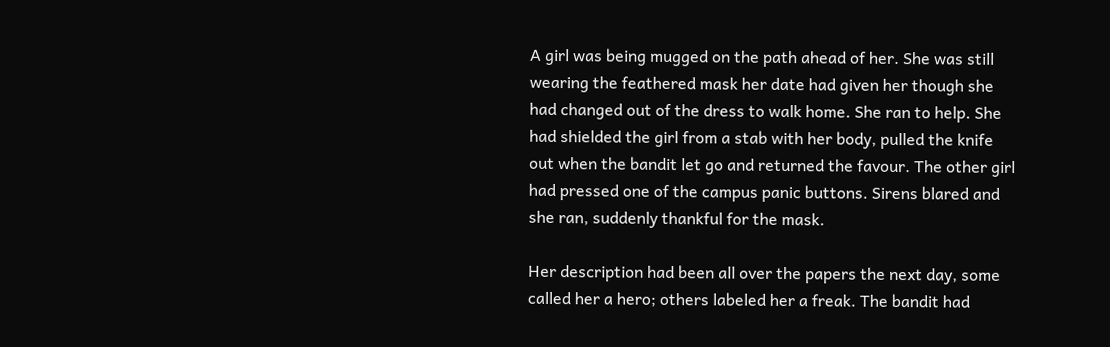A girl was being mugged on the path ahead of her. She was still wearing the feathered mask her date had given her though she had changed out of the dress to walk home. She ran to help. She had shielded the girl from a stab with her body, pulled the knife out when the bandit let go and returned the favour. The other girl had pressed one of the campus panic buttons. Sirens blared and she ran, suddenly thankful for the mask.

Her description had been all over the papers the next day, some called her a hero; others labeled her a freak. The bandit had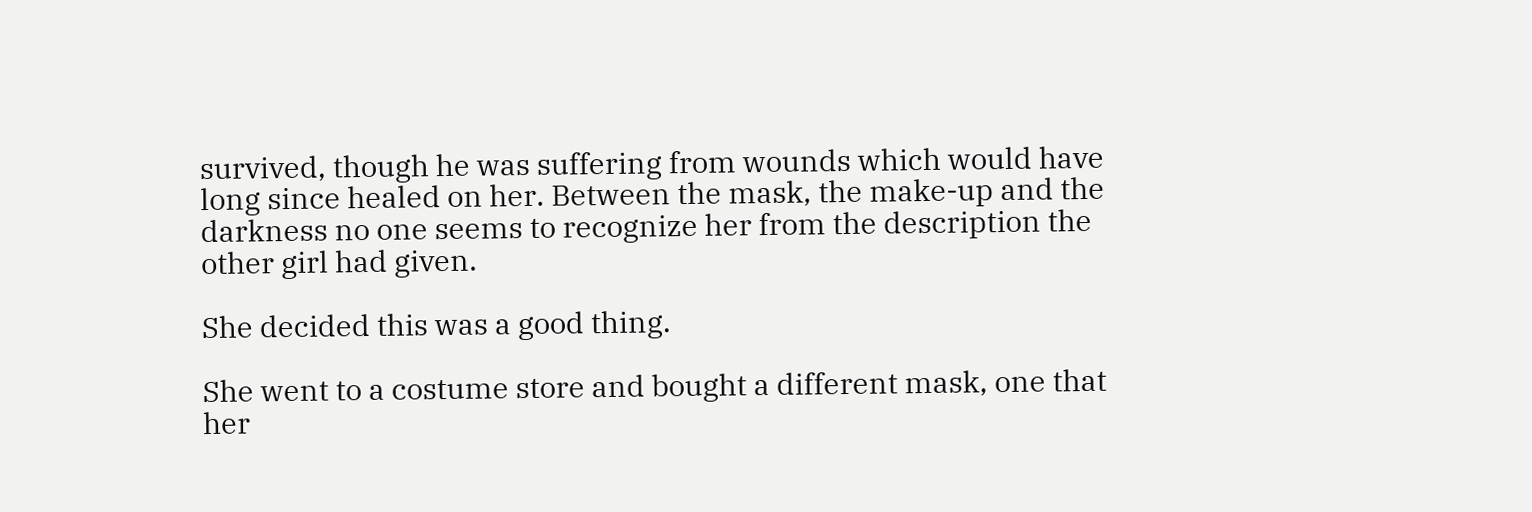survived, though he was suffering from wounds which would have long since healed on her. Between the mask, the make-up and the darkness no one seems to recognize her from the description the other girl had given.

She decided this was a good thing.

She went to a costume store and bought a different mask, one that her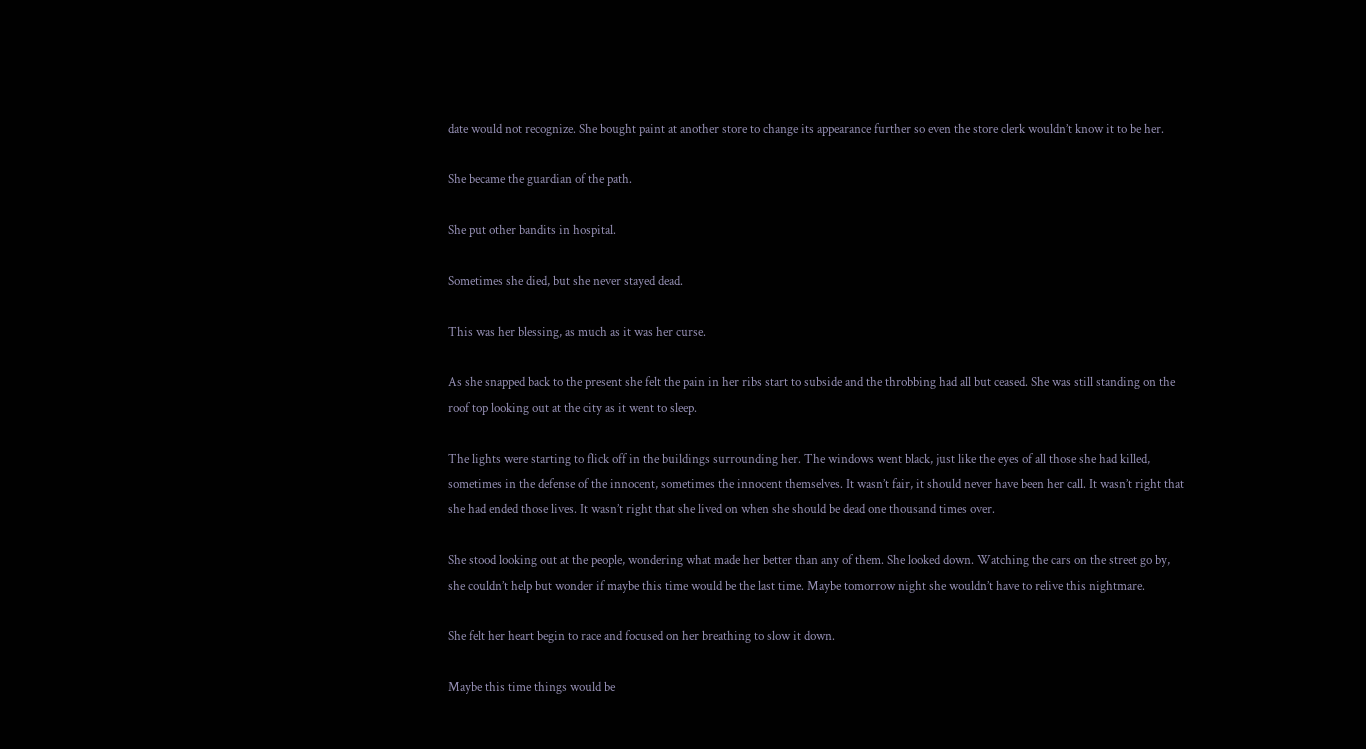date would not recognize. She bought paint at another store to change its appearance further so even the store clerk wouldn’t know it to be her.

She became the guardian of the path.

She put other bandits in hospital.

Sometimes she died, but she never stayed dead.

This was her blessing, as much as it was her curse.

As she snapped back to the present she felt the pain in her ribs start to subside and the throbbing had all but ceased. She was still standing on the roof top looking out at the city as it went to sleep.

The lights were starting to flick off in the buildings surrounding her. The windows went black, just like the eyes of all those she had killed, sometimes in the defense of the innocent, sometimes the innocent themselves. It wasn’t fair, it should never have been her call. It wasn’t right that she had ended those lives. It wasn’t right that she lived on when she should be dead one thousand times over.

She stood looking out at the people, wondering what made her better than any of them. She looked down. Watching the cars on the street go by, she couldn’t help but wonder if maybe this time would be the last time. Maybe tomorrow night she wouldn’t have to relive this nightmare.

She felt her heart begin to race and focused on her breathing to slow it down.

Maybe this time things would be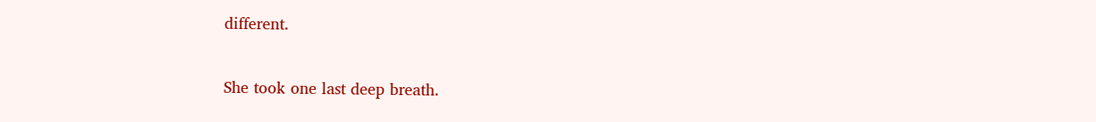different.

She took one last deep breath.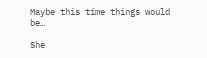Maybe this time things would be…

She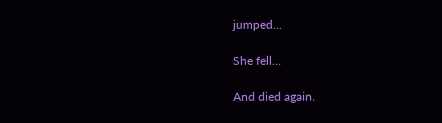jumped…

She fell…

And died again.